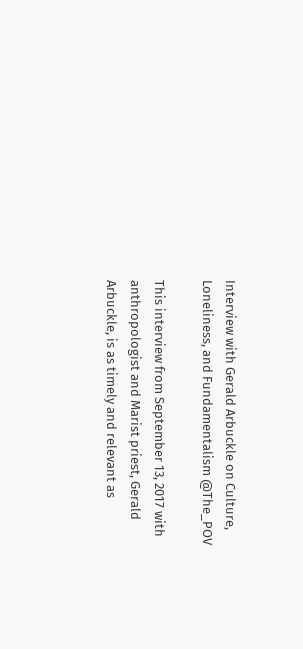Interview with Gerald Arbuckle on Culture, Loneliness, and Fundamentalism @The_POV

This interview from September 13, 2017 with anthropologist and Marist priest, Gerald Arbuckle, is as timely and relevant as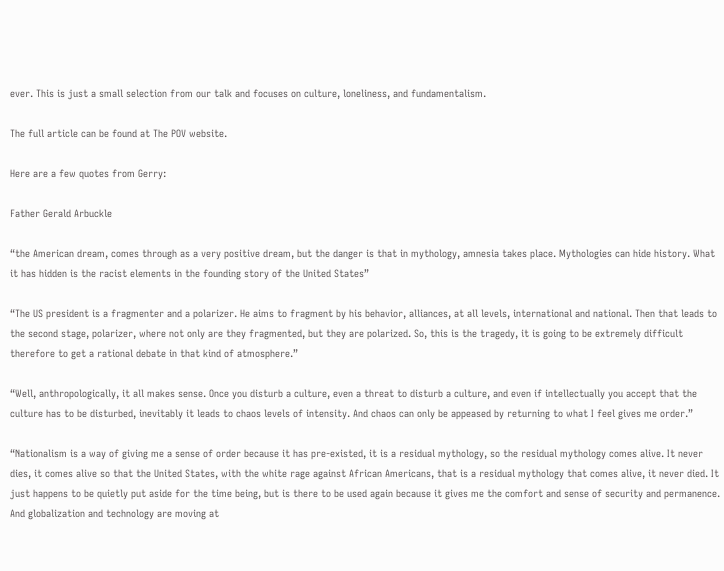ever. This is just a small selection from our talk and focuses on culture, loneliness, and fundamentalism.

The full article can be found at The POV website.

Here are a few quotes from Gerry:

Father Gerald Arbuckle

“the American dream, comes through as a very positive dream, but the danger is that in mythology, amnesia takes place. Mythologies can hide history. What it has hidden is the racist elements in the founding story of the United States”

“The US president is a fragmenter and a polarizer. He aims to fragment by his behavior, alliances, at all levels, international and national. Then that leads to the second stage, polarizer, where not only are they fragmented, but they are polarized. So, this is the tragedy, it is going to be extremely difficult therefore to get a rational debate in that kind of atmosphere.”

“Well, anthropologically, it all makes sense. Once you disturb a culture, even a threat to disturb a culture, and even if intellectually you accept that the culture has to be disturbed, inevitably it leads to chaos levels of intensity. And chaos can only be appeased by returning to what I feel gives me order.”

“Nationalism is a way of giving me a sense of order because it has pre-existed, it is a residual mythology, so the residual mythology comes alive. It never dies, it comes alive so that the United States, with the white rage against African Americans, that is a residual mythology that comes alive, it never died. It just happens to be quietly put aside for the time being, but is there to be used again because it gives me the comfort and sense of security and permanence. And globalization and technology are moving at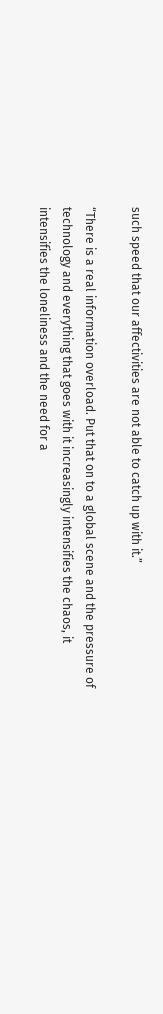such speed that our affectivities are not able to catch up with it.”

“There is a real information overload. Put that on to a global scene and the pressure of technology and everything that goes with it increasingly intensifies the chaos, it intensifies the loneliness and the need for a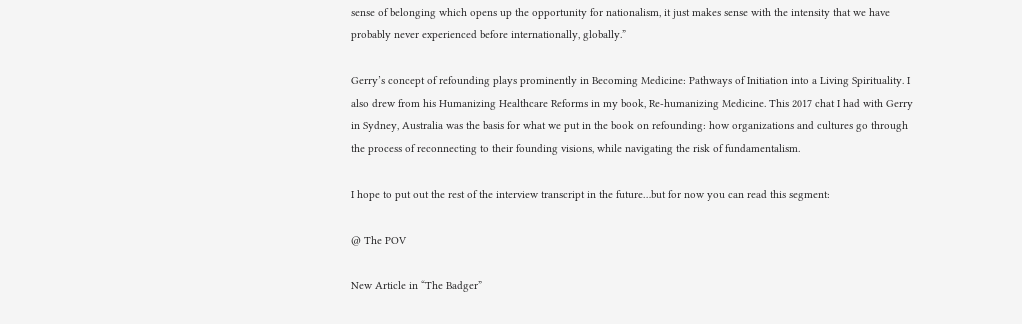sense of belonging which opens up the opportunity for nationalism, it just makes sense with the intensity that we have probably never experienced before internationally, globally.”

Gerry’s concept of refounding plays prominently in Becoming Medicine: Pathways of Initiation into a Living Spirituality. I also drew from his Humanizing Healthcare Reforms in my book, Re-humanizing Medicine. This 2017 chat I had with Gerry in Sydney, Australia was the basis for what we put in the book on refounding: how organizations and cultures go through the process of reconnecting to their founding visions, while navigating the risk of fundamentalism.

I hope to put out the rest of the interview transcript in the future…but for now you can read this segment:

@ The POV

New Article in “The Badger”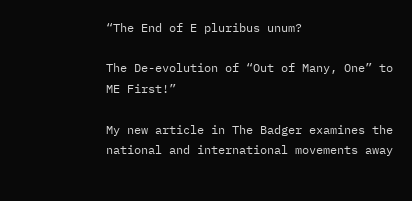“The End of E pluribus unum?

The De-evolution of “Out of Many, One” to ME First!”

My new article in The Badger examines the national and international movements away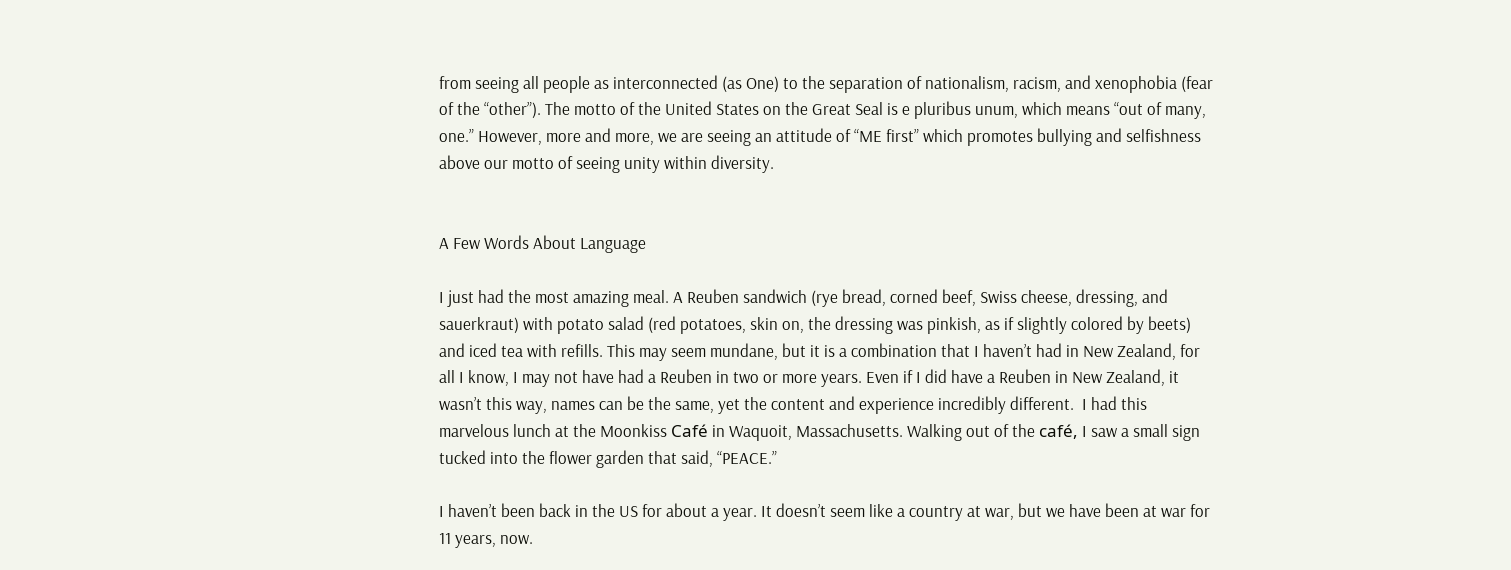from seeing all people as interconnected (as One) to the separation of nationalism, racism, and xenophobia (fear of the “other”). The motto of the United States on the Great Seal is e pluribus unum, which means “out of many, one.” However, more and more, we are seeing an attitude of “ME first” which promotes bullying and selfishness above our motto of seeing unity within diversity.


A Few Words About Language

I just had the most amazing meal. A Reuben sandwich (rye bread, corned beef, Swiss cheese, dressing, and sauerkraut) with potato salad (red potatoes, skin on, the dressing was pinkish, as if slightly colored by beets) and iced tea with refills. This may seem mundane, but it is a combination that I haven’t had in New Zealand, for all I know, I may not have had a Reuben in two or more years. Even if I did have a Reuben in New Zealand, it wasn’t this way, names can be the same, yet the content and experience incredibly different.  I had this marvelous lunch at the Moonkiss Café in Waquoit, Massachusetts. Walking out of the café, I saw a small sign tucked into the flower garden that said, “PEACE.”

I haven’t been back in the US for about a year. It doesn’t seem like a country at war, but we have been at war for 11 years, now.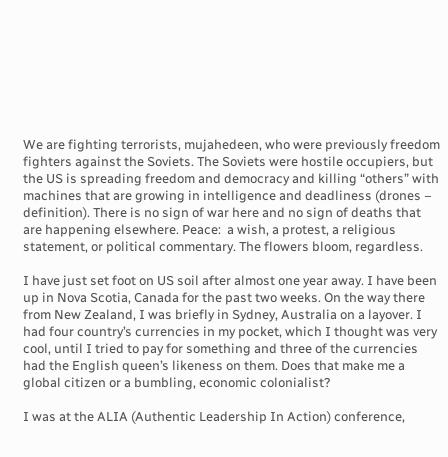We are fighting terrorists, mujahedeen, who were previously freedom fighters against the Soviets. The Soviets were hostile occupiers, but the US is spreading freedom and democracy and killing “others” with machines that are growing in intelligence and deadliness (drones – definition). There is no sign of war here and no sign of deaths that are happening elsewhere. Peace:  a wish, a protest, a religious statement, or political commentary. The flowers bloom, regardless.

I have just set foot on US soil after almost one year away. I have been up in Nova Scotia, Canada for the past two weeks. On the way there from New Zealand, I was briefly in Sydney, Australia on a layover. I had four country’s currencies in my pocket, which I thought was very cool, until I tried to pay for something and three of the currencies had the English queen’s likeness on them. Does that make me a global citizen or a bumbling, economic colonialist?

I was at the ALIA (Authentic Leadership In Action) conference,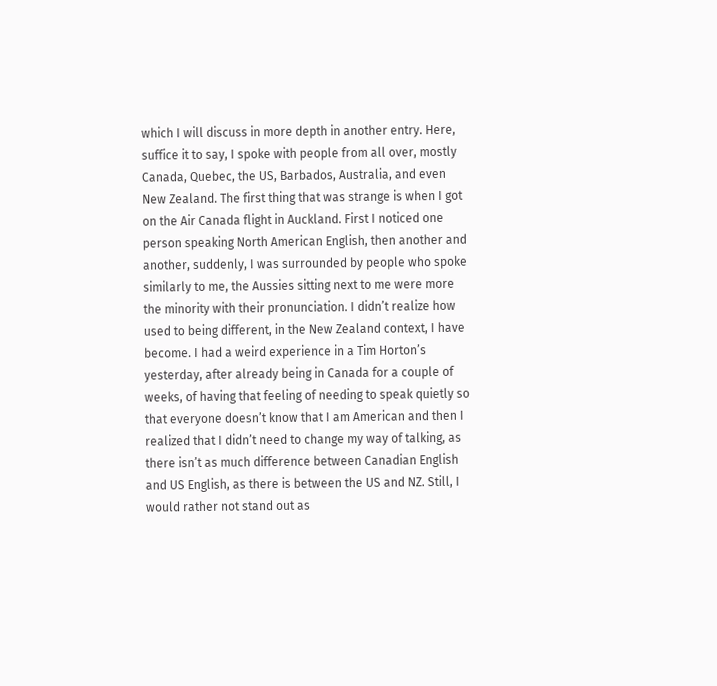which I will discuss in more depth in another entry. Here, suffice it to say, I spoke with people from all over, mostly Canada, Quebec, the US, Barbados, Australia, and even New Zealand. The first thing that was strange is when I got on the Air Canada flight in Auckland. First I noticed one person speaking North American English, then another and another, suddenly, I was surrounded by people who spoke similarly to me, the Aussies sitting next to me were more the minority with their pronunciation. I didn’t realize how used to being different, in the New Zealand context, I have become. I had a weird experience in a Tim Horton’s yesterday, after already being in Canada for a couple of weeks, of having that feeling of needing to speak quietly so that everyone doesn’t know that I am American and then I realized that I didn’t need to change my way of talking, as there isn’t as much difference between Canadian English and US English, as there is between the US and NZ. Still, I would rather not stand out as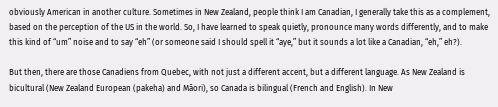obviously American in another culture. Sometimes in New Zealand, people think I am Canadian, I generally take this as a complement, based on the perception of the US in the world. So, I have learned to speak quietly, pronounce many words differently, and to make this kind of “um” noise and to say “eh” (or someone said I should spell it “aye,” but it sounds a lot like a Canadian, “eh,” eh?).

But then, there are those Canadiens from Quebec, with not just a different accent, but a different language. As New Zealand is bicultural (New Zealand European (pakeha) and Māori), so Canada is bilingual (French and English). In New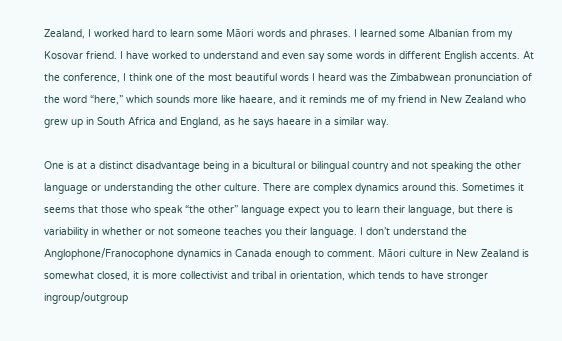Zealand, I worked hard to learn some Māori words and phrases. I learned some Albanian from my Kosovar friend. I have worked to understand and even say some words in different English accents. At the conference, I think one of the most beautiful words I heard was the Zimbabwean pronunciation of the word “here,” which sounds more like haeare, and it reminds me of my friend in New Zealand who grew up in South Africa and England, as he says haeare in a similar way.

One is at a distinct disadvantage being in a bicultural or bilingual country and not speaking the other language or understanding the other culture. There are complex dynamics around this. Sometimes it seems that those who speak “the other” language expect you to learn their language, but there is variability in whether or not someone teaches you their language. I don’t understand the Anglophone/Franocophone dynamics in Canada enough to comment. Māori culture in New Zealand is somewhat closed, it is more collectivist and tribal in orientation, which tends to have stronger ingroup/outgroup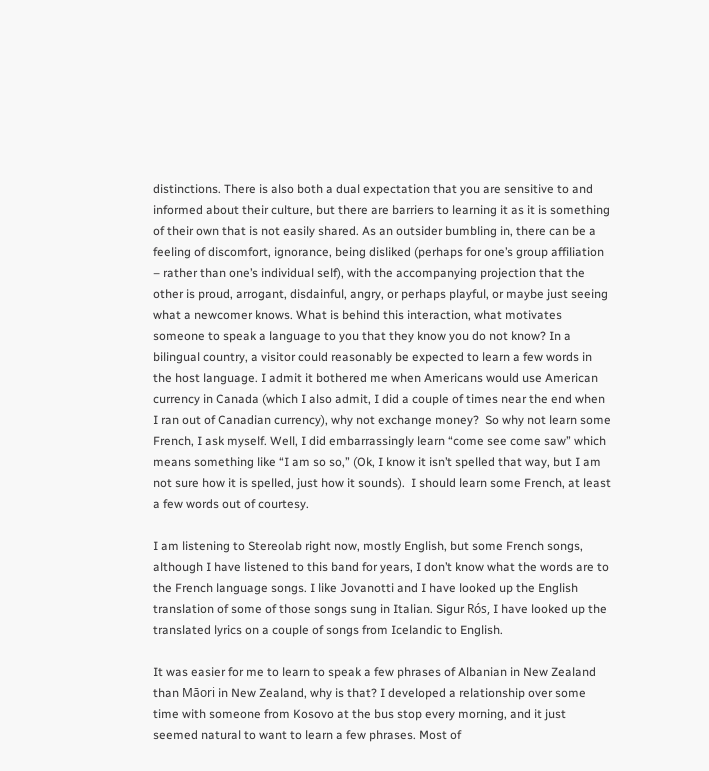distinctions. There is also both a dual expectation that you are sensitive to and informed about their culture, but there are barriers to learning it as it is something of their own that is not easily shared. As an outsider bumbling in, there can be a feeling of discomfort, ignorance, being disliked (perhaps for one’s group affiliation – rather than one’s individual self), with the accompanying projection that the other is proud, arrogant, disdainful, angry, or perhaps playful, or maybe just seeing what a newcomer knows. What is behind this interaction, what motivates someone to speak a language to you that they know you do not know? In a bilingual country, a visitor could reasonably be expected to learn a few words in the host language. I admit it bothered me when Americans would use American currency in Canada (which I also admit, I did a couple of times near the end when I ran out of Canadian currency), why not exchange money?  So why not learn some French, I ask myself. Well, I did embarrassingly learn “come see come saw” which means something like “I am so so,” (Ok, I know it isn’t spelled that way, but I am not sure how it is spelled, just how it sounds).  I should learn some French, at least a few words out of courtesy.

I am listening to Stereolab right now, mostly English, but some French songs, although I have listened to this band for years, I don’t know what the words are to the French language songs. I like Jovanotti and I have looked up the English translation of some of those songs sung in Italian. Sigur Rós, I have looked up the translated lyrics on a couple of songs from Icelandic to English.

It was easier for me to learn to speak a few phrases of Albanian in New Zealand than Māori in New Zealand, why is that? I developed a relationship over some time with someone from Kosovo at the bus stop every morning, and it just seemed natural to want to learn a few phrases. Most of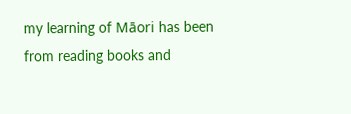my learning of Māori has been from reading books and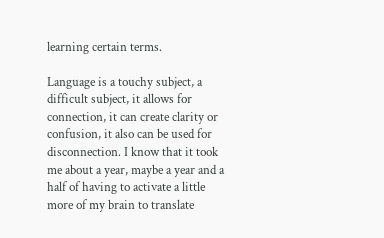learning certain terms.

Language is a touchy subject, a difficult subject, it allows for connection, it can create clarity or confusion, it also can be used for disconnection. I know that it took me about a year, maybe a year and a half of having to activate a little more of my brain to translate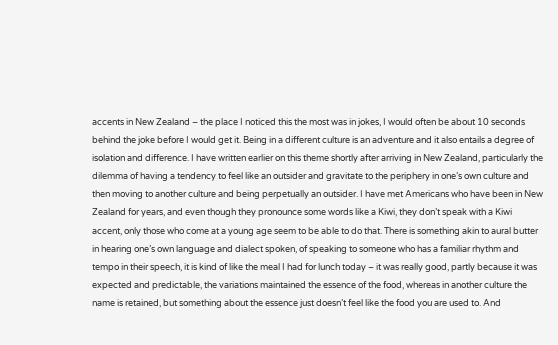accents in New Zealand – the place I noticed this the most was in jokes, I would often be about 10 seconds behind the joke before I would get it. Being in a different culture is an adventure and it also entails a degree of isolation and difference. I have written earlier on this theme shortly after arriving in New Zealand, particularly the dilemma of having a tendency to feel like an outsider and gravitate to the periphery in one’s own culture and then moving to another culture and being perpetually an outsider. I have met Americans who have been in New Zealand for years, and even though they pronounce some words like a Kiwi, they don’t speak with a Kiwi accent, only those who come at a young age seem to be able to do that. There is something akin to aural butter in hearing one’s own language and dialect spoken, of speaking to someone who has a familiar rhythm and tempo in their speech, it is kind of like the meal I had for lunch today – it was really good, partly because it was expected and predictable, the variations maintained the essence of the food, whereas in another culture the name is retained, but something about the essence just doesn’t feel like the food you are used to. And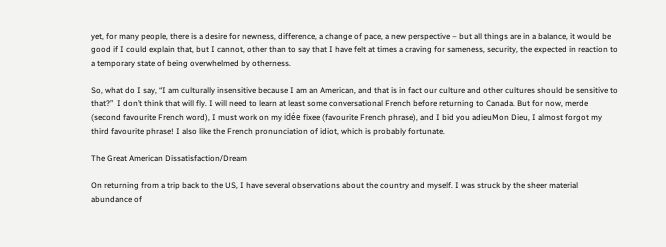yet, for many people, there is a desire for newness, difference, a change of pace, a new perspective – but all things are in a balance, it would be good if I could explain that, but I cannot, other than to say that I have felt at times a craving for sameness, security, the expected in reaction to a temporary state of being overwhelmed by otherness.

So, what do I say, “I am culturally insensitive because I am an American, and that is in fact our culture and other cultures should be sensitive to that?”  I don’t think that will fly. I will need to learn at least some conversational French before returning to Canada. But for now, merde (second favourite French word), I must work on my idée fixee (favourite French phrase), and I bid you adieuMon Dieu, I almost forgot my third favourite phrase! I also like the French pronunciation of idiot, which is probably fortunate.

The Great American Dissatisfaction/Dream

On returning from a trip back to the US, I have several observations about the country and myself. I was struck by the sheer material abundance of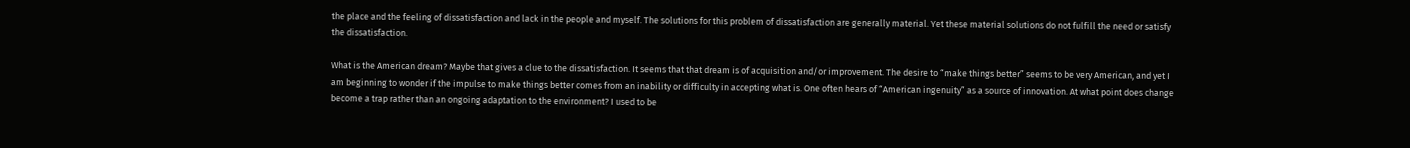the place and the feeling of dissatisfaction and lack in the people and myself. The solutions for this problem of dissatisfaction are generally material. Yet these material solutions do not fulfill the need or satisfy the dissatisfaction.

What is the American dream? Maybe that gives a clue to the dissatisfaction. It seems that that dream is of acquisition and/or improvement. The desire to “make things better” seems to be very American, and yet I am beginning to wonder if the impulse to make things better comes from an inability or difficulty in accepting what is. One often hears of “American ingenuity” as a source of innovation. At what point does change become a trap rather than an ongoing adaptation to the environment? I used to be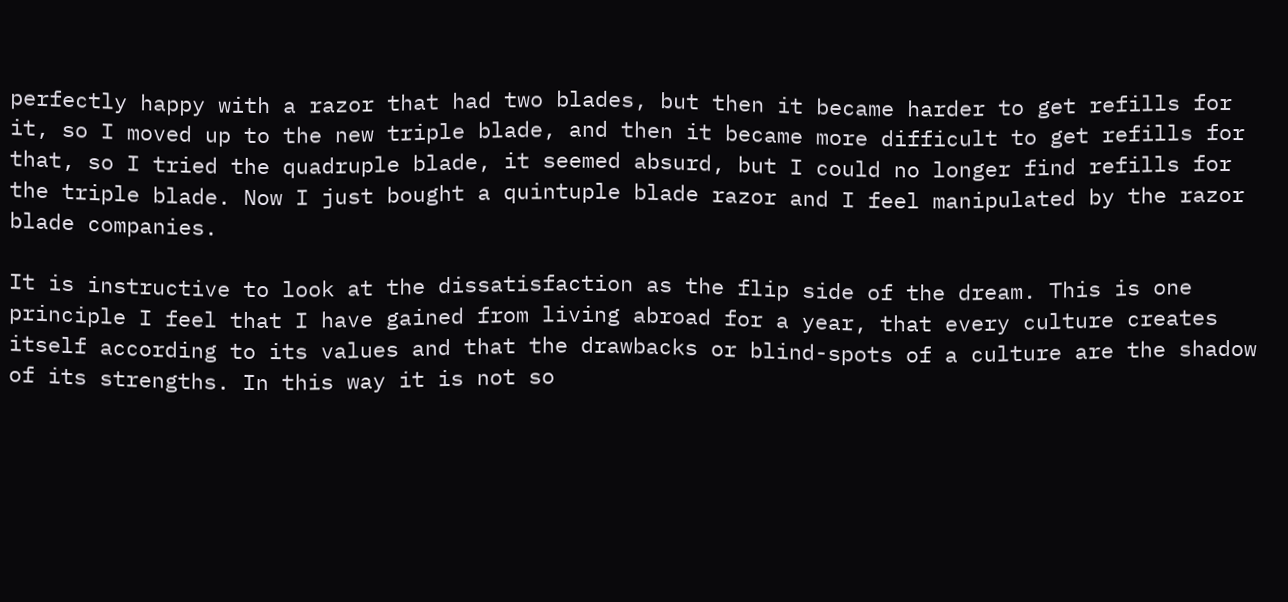perfectly happy with a razor that had two blades, but then it became harder to get refills for it, so I moved up to the new triple blade, and then it became more difficult to get refills for that, so I tried the quadruple blade, it seemed absurd, but I could no longer find refills for the triple blade. Now I just bought a quintuple blade razor and I feel manipulated by the razor blade companies.

It is instructive to look at the dissatisfaction as the flip side of the dream. This is one principle I feel that I have gained from living abroad for a year, that every culture creates itself according to its values and that the drawbacks or blind-spots of a culture are the shadow of its strengths. In this way it is not so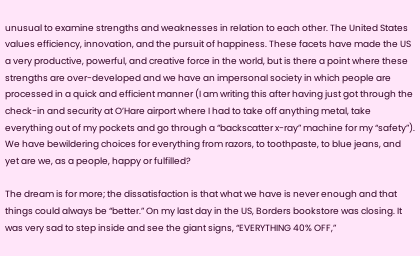unusual to examine strengths and weaknesses in relation to each other. The United States values efficiency, innovation, and the pursuit of happiness. These facets have made the US a very productive, powerful, and creative force in the world, but is there a point where these strengths are over-developed and we have an impersonal society in which people are processed in a quick and efficient manner (I am writing this after having just got through the check-in and security at O’Hare airport where I had to take off anything metal, take everything out of my pockets and go through a “backscatter x-ray” machine for my “safety”). We have bewildering choices for everything from razors, to toothpaste, to blue jeans, and yet are we, as a people, happy or fulfilled?

The dream is for more; the dissatisfaction is that what we have is never enough and that things could always be “better.” On my last day in the US, Borders bookstore was closing. It was very sad to step inside and see the giant signs, “EVERYTHING 40% OFF,”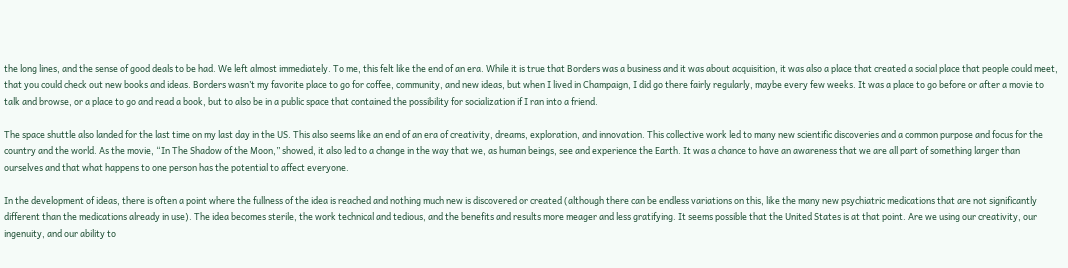the long lines, and the sense of good deals to be had. We left almost immediately. To me, this felt like the end of an era. While it is true that Borders was a business and it was about acquisition, it was also a place that created a social place that people could meet, that you could check out new books and ideas. Borders wasn’t my favorite place to go for coffee, community, and new ideas, but when I lived in Champaign, I did go there fairly regularly, maybe every few weeks. It was a place to go before or after a movie to talk and browse, or a place to go and read a book, but to also be in a public space that contained the possibility for socialization if I ran into a friend.

The space shuttle also landed for the last time on my last day in the US. This also seems like an end of an era of creativity, dreams, exploration, and innovation. This collective work led to many new scientific discoveries and a common purpose and focus for the country and the world. As the movie, “In The Shadow of the Moon,” showed, it also led to a change in the way that we, as human beings, see and experience the Earth. It was a chance to have an awareness that we are all part of something larger than ourselves and that what happens to one person has the potential to affect everyone.

In the development of ideas, there is often a point where the fullness of the idea is reached and nothing much new is discovered or created (although there can be endless variations on this, like the many new psychiatric medications that are not significantly different than the medications already in use). The idea becomes sterile, the work technical and tedious, and the benefits and results more meager and less gratifying. It seems possible that the United States is at that point. Are we using our creativity, our ingenuity, and our ability to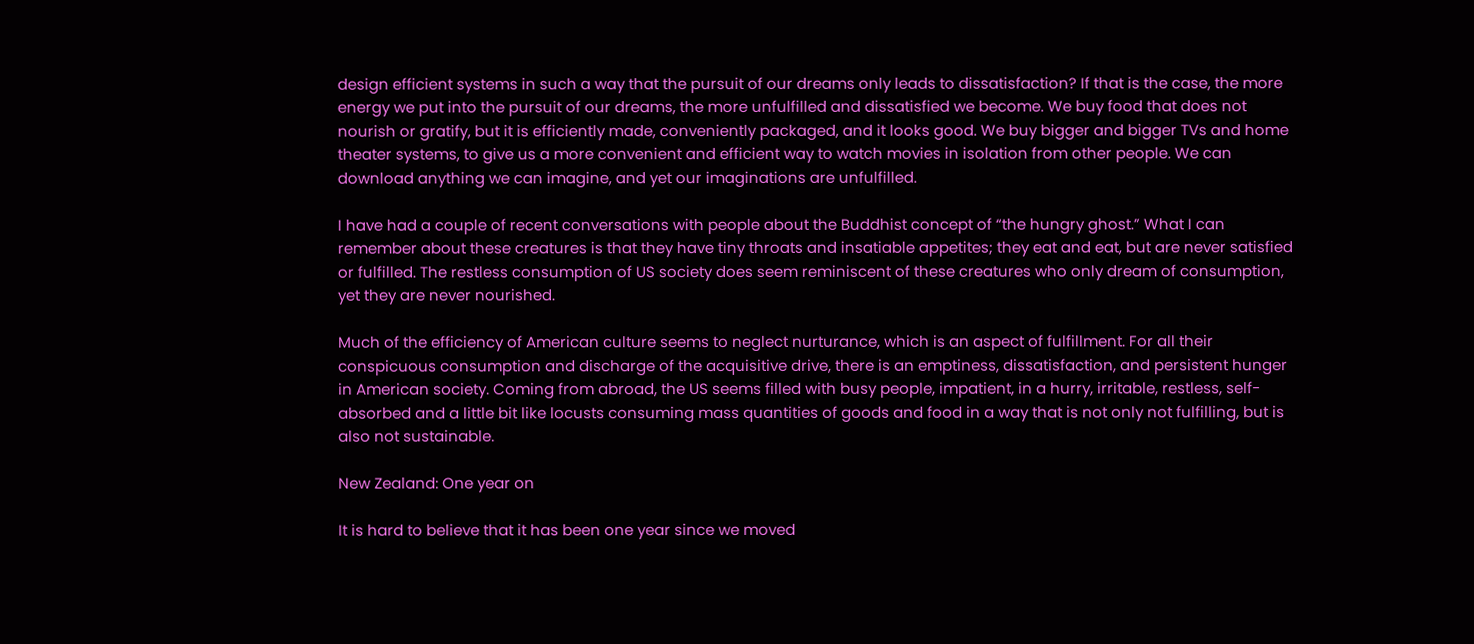design efficient systems in such a way that the pursuit of our dreams only leads to dissatisfaction? If that is the case, the more energy we put into the pursuit of our dreams, the more unfulfilled and dissatisfied we become. We buy food that does not nourish or gratify, but it is efficiently made, conveniently packaged, and it looks good. We buy bigger and bigger TVs and home theater systems, to give us a more convenient and efficient way to watch movies in isolation from other people. We can download anything we can imagine, and yet our imaginations are unfulfilled.

I have had a couple of recent conversations with people about the Buddhist concept of “the hungry ghost.” What I can remember about these creatures is that they have tiny throats and insatiable appetites; they eat and eat, but are never satisfied or fulfilled. The restless consumption of US society does seem reminiscent of these creatures who only dream of consumption, yet they are never nourished.

Much of the efficiency of American culture seems to neglect nurturance, which is an aspect of fulfillment. For all their conspicuous consumption and discharge of the acquisitive drive, there is an emptiness, dissatisfaction, and persistent hunger in American society. Coming from abroad, the US seems filled with busy people, impatient, in a hurry, irritable, restless, self-absorbed and a little bit like locusts consuming mass quantities of goods and food in a way that is not only not fulfilling, but is also not sustainable.

New Zealand: One year on

It is hard to believe that it has been one year since we moved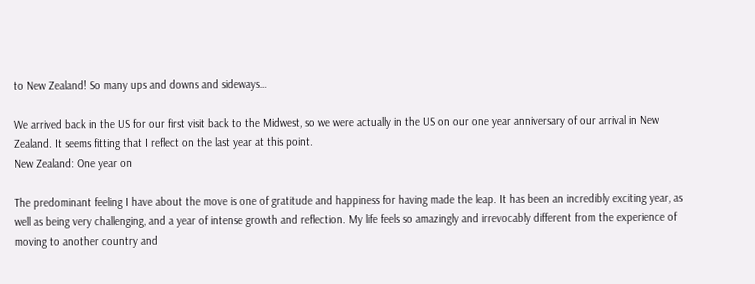to New Zealand! So many ups and downs and sideways…

We arrived back in the US for our first visit back to the Midwest, so we were actually in the US on our one year anniversary of our arrival in New Zealand. It seems fitting that I reflect on the last year at this point.
New Zealand: One year on

The predominant feeling I have about the move is one of gratitude and happiness for having made the leap. It has been an incredibly exciting year, as well as being very challenging, and a year of intense growth and reflection. My life feels so amazingly and irrevocably different from the experience of moving to another country and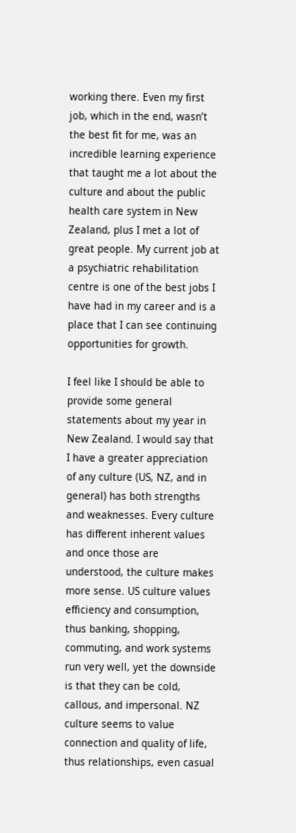working there. Even my first job, which in the end, wasn’t the best fit for me, was an incredible learning experience that taught me a lot about the culture and about the public health care system in New Zealand, plus I met a lot of great people. My current job at a psychiatric rehabilitation centre is one of the best jobs I have had in my career and is a place that I can see continuing opportunities for growth.

I feel like I should be able to provide some general statements about my year in New Zealand. I would say that I have a greater appreciation of any culture (US, NZ, and in general) has both strengths and weaknesses. Every culture has different inherent values and once those are understood, the culture makes more sense. US culture values efficiency and consumption, thus banking, shopping, commuting, and work systems run very well, yet the downside is that they can be cold, callous, and impersonal. NZ culture seems to value connection and quality of life, thus relationships, even casual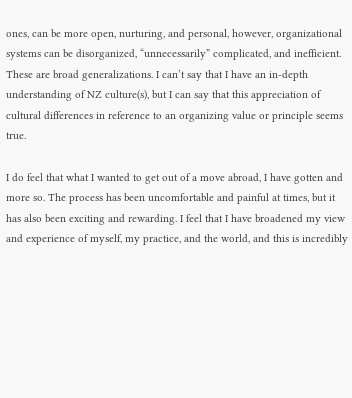ones, can be more open, nurturing, and personal, however, organizational systems can be disorganized, “unnecessarily” complicated, and inefficient. These are broad generalizations. I can’t say that I have an in-depth understanding of NZ culture(s), but I can say that this appreciation of cultural differences in reference to an organizing value or principle seems true.

I do feel that what I wanted to get out of a move abroad, I have gotten and more so. The process has been uncomfortable and painful at times, but it has also been exciting and rewarding. I feel that I have broadened my view and experience of myself, my practice, and the world, and this is incredibly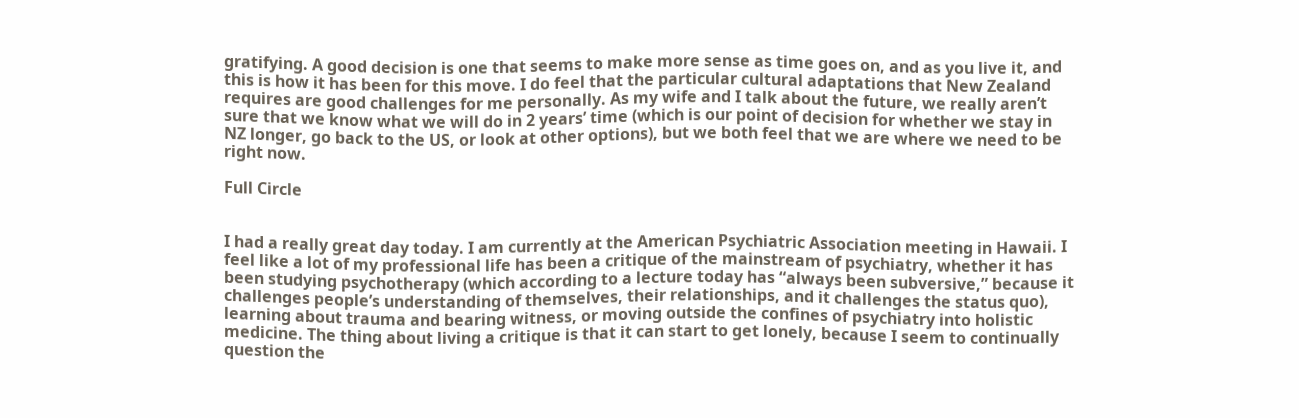gratifying. A good decision is one that seems to make more sense as time goes on, and as you live it, and this is how it has been for this move. I do feel that the particular cultural adaptations that New Zealand requires are good challenges for me personally. As my wife and I talk about the future, we really aren’t sure that we know what we will do in 2 years’ time (which is our point of decision for whether we stay in NZ longer, go back to the US, or look at other options), but we both feel that we are where we need to be right now.

Full Circle


I had a really great day today. I am currently at the American Psychiatric Association meeting in Hawaii. I feel like a lot of my professional life has been a critique of the mainstream of psychiatry, whether it has been studying psychotherapy (which according to a lecture today has “always been subversive,” because it challenges people’s understanding of themselves, their relationships, and it challenges the status quo), learning about trauma and bearing witness, or moving outside the confines of psychiatry into holistic medicine. The thing about living a critique is that it can start to get lonely, because I seem to continually question the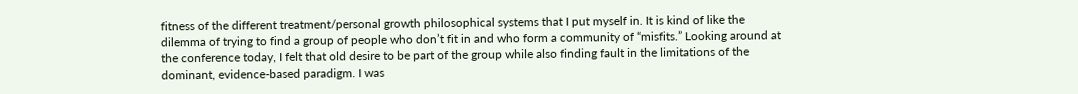fitness of the different treatment/personal growth philosophical systems that I put myself in. It is kind of like the dilemma of trying to find a group of people who don’t fit in and who form a community of “misfits.” Looking around at the conference today, I felt that old desire to be part of the group while also finding fault in the limitations of the dominant, evidence-based paradigm. I was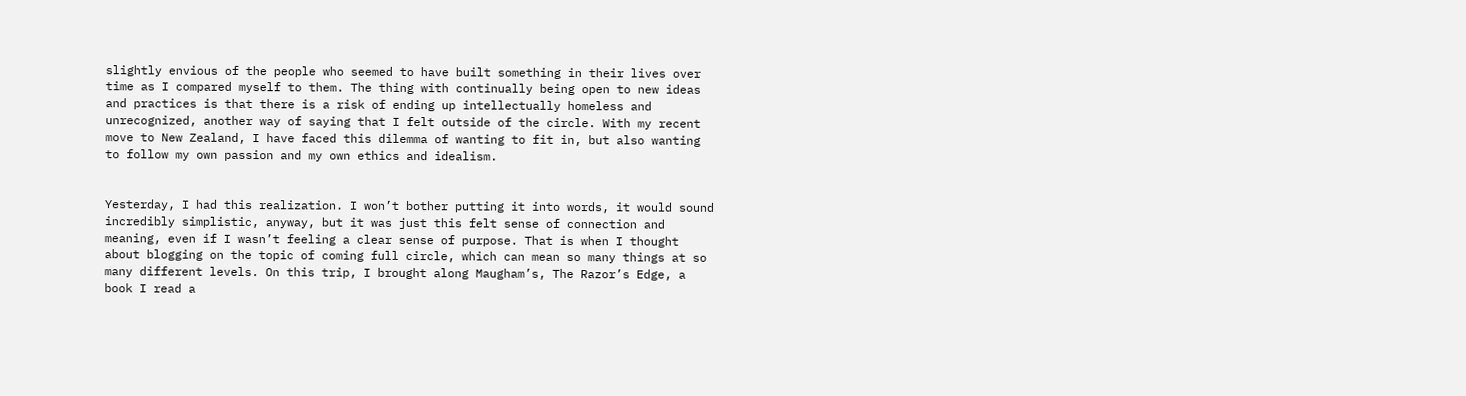slightly envious of the people who seemed to have built something in their lives over time as I compared myself to them. The thing with continually being open to new ideas and practices is that there is a risk of ending up intellectually homeless and unrecognized, another way of saying that I felt outside of the circle. With my recent move to New Zealand, I have faced this dilemma of wanting to fit in, but also wanting to follow my own passion and my own ethics and idealism.


Yesterday, I had this realization. I won’t bother putting it into words, it would sound incredibly simplistic, anyway, but it was just this felt sense of connection and meaning, even if I wasn’t feeling a clear sense of purpose. That is when I thought about blogging on the topic of coming full circle, which can mean so many things at so many different levels. On this trip, I brought along Maugham’s, The Razor’s Edge, a book I read a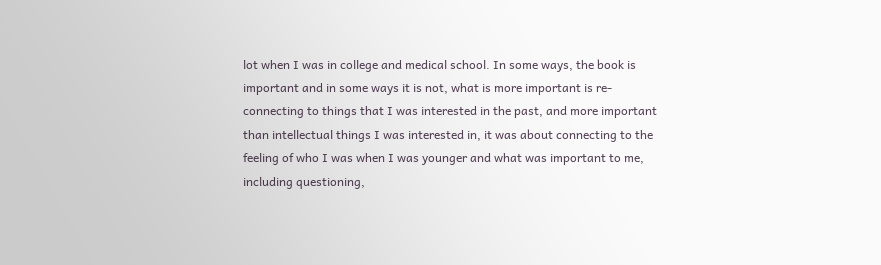lot when I was in college and medical school. In some ways, the book is important and in some ways it is not, what is more important is re-connecting to things that I was interested in the past, and more important than intellectual things I was interested in, it was about connecting to the feeling of who I was when I was younger and what was important to me, including questioning,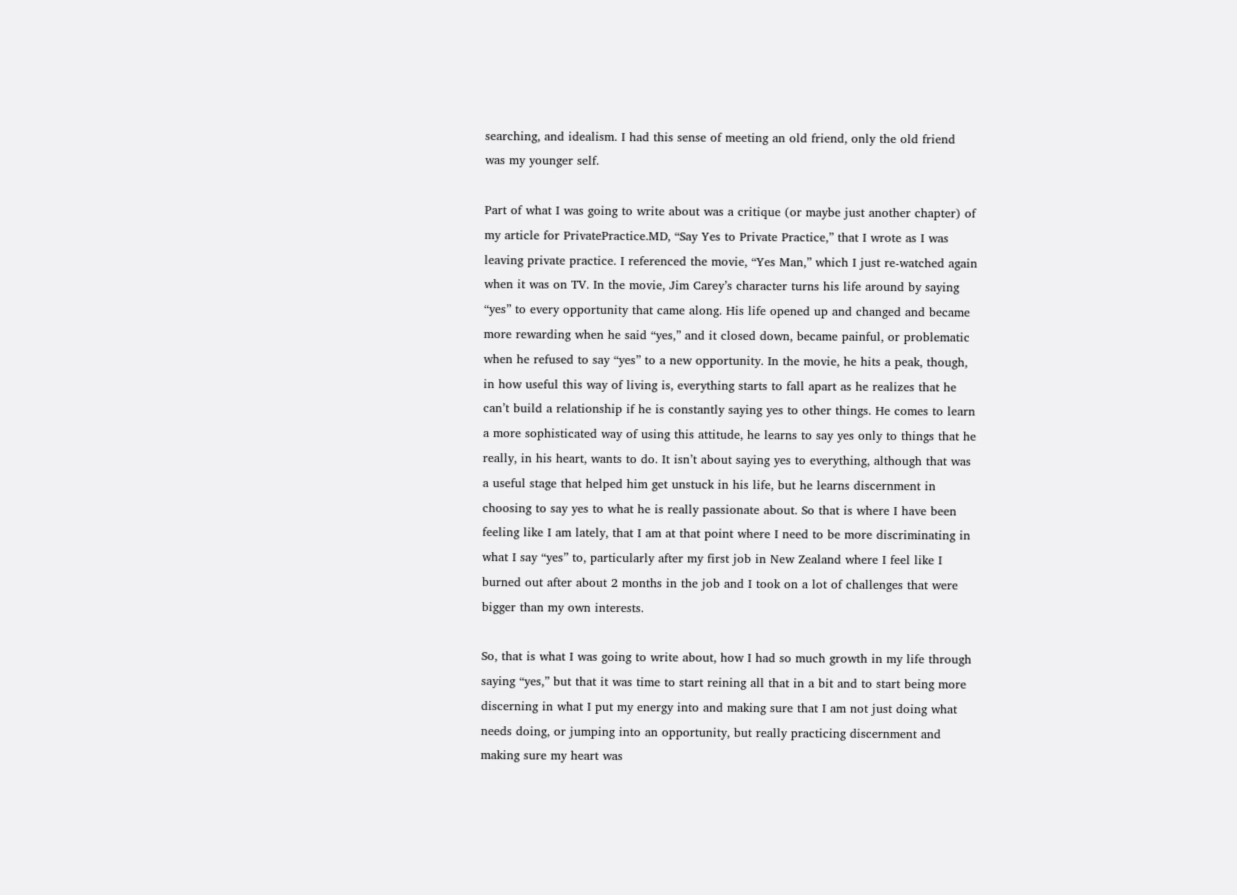searching, and idealism. I had this sense of meeting an old friend, only the old friend was my younger self.

Part of what I was going to write about was a critique (or maybe just another chapter) of my article for PrivatePractice.MD, “Say Yes to Private Practice,” that I wrote as I was leaving private practice. I referenced the movie, “Yes Man,” which I just re-watched again when it was on TV. In the movie, Jim Carey’s character turns his life around by saying “yes” to every opportunity that came along. His life opened up and changed and became more rewarding when he said “yes,” and it closed down, became painful, or problematic when he refused to say “yes” to a new opportunity. In the movie, he hits a peak, though, in how useful this way of living is, everything starts to fall apart as he realizes that he can’t build a relationship if he is constantly saying yes to other things. He comes to learn a more sophisticated way of using this attitude, he learns to say yes only to things that he really, in his heart, wants to do. It isn’t about saying yes to everything, although that was a useful stage that helped him get unstuck in his life, but he learns discernment in choosing to say yes to what he is really passionate about. So that is where I have been feeling like I am lately, that I am at that point where I need to be more discriminating in what I say “yes” to, particularly after my first job in New Zealand where I feel like I burned out after about 2 months in the job and I took on a lot of challenges that were bigger than my own interests.

So, that is what I was going to write about, how I had so much growth in my life through saying “yes,” but that it was time to start reining all that in a bit and to start being more discerning in what I put my energy into and making sure that I am not just doing what needs doing, or jumping into an opportunity, but really practicing discernment and making sure my heart was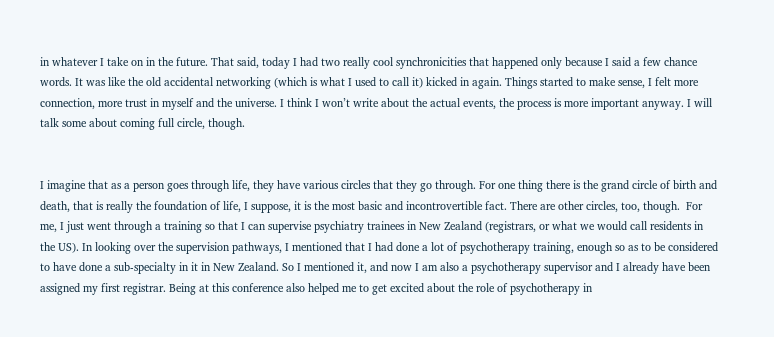in whatever I take on in the future. That said, today I had two really cool synchronicities that happened only because I said a few chance words. It was like the old accidental networking (which is what I used to call it) kicked in again. Things started to make sense, I felt more connection, more trust in myself and the universe. I think I won’t write about the actual events, the process is more important anyway. I will talk some about coming full circle, though.


I imagine that as a person goes through life, they have various circles that they go through. For one thing there is the grand circle of birth and death, that is really the foundation of life, I suppose, it is the most basic and incontrovertible fact. There are other circles, too, though.  For me, I just went through a training so that I can supervise psychiatry trainees in New Zealand (registrars, or what we would call residents in the US). In looking over the supervision pathways, I mentioned that I had done a lot of psychotherapy training, enough so as to be considered to have done a sub-specialty in it in New Zealand. So I mentioned it, and now I am also a psychotherapy supervisor and I already have been assigned my first registrar. Being at this conference also helped me to get excited about the role of psychotherapy in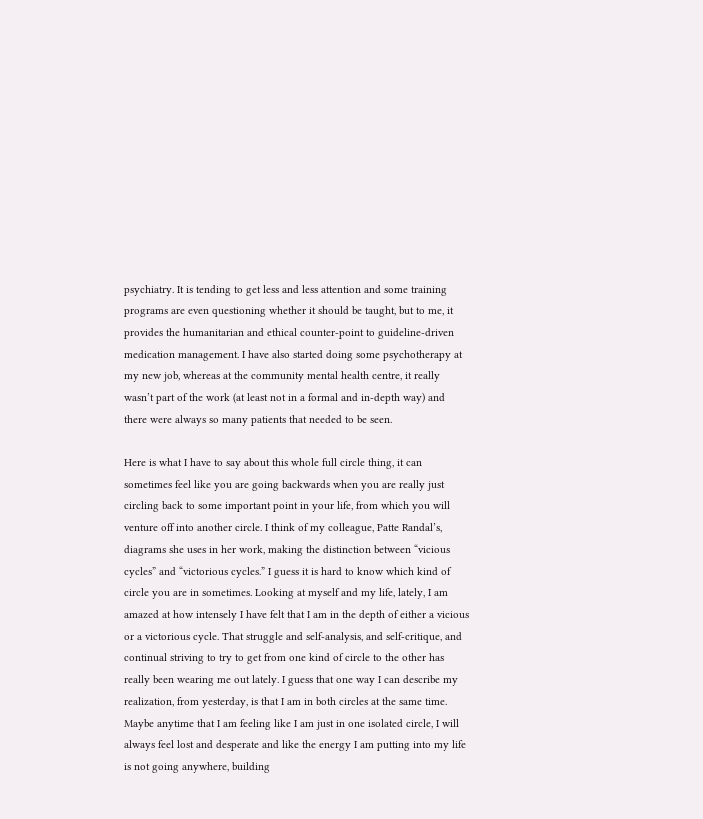psychiatry. It is tending to get less and less attention and some training programs are even questioning whether it should be taught, but to me, it provides the humanitarian and ethical counter-point to guideline-driven medication management. I have also started doing some psychotherapy at my new job, whereas at the community mental health centre, it really wasn’t part of the work (at least not in a formal and in-depth way) and there were always so many patients that needed to be seen.

Here is what I have to say about this whole full circle thing, it can sometimes feel like you are going backwards when you are really just circling back to some important point in your life, from which you will venture off into another circle. I think of my colleague, Patte Randal’s, diagrams she uses in her work, making the distinction between “vicious cycles” and “victorious cycles.” I guess it is hard to know which kind of circle you are in sometimes. Looking at myself and my life, lately, I am amazed at how intensely I have felt that I am in the depth of either a vicious or a victorious cycle. That struggle and self-analysis, and self-critique, and continual striving to try to get from one kind of circle to the other has really been wearing me out lately. I guess that one way I can describe my realization, from yesterday, is that I am in both circles at the same time. Maybe anytime that I am feeling like I am just in one isolated circle, I will always feel lost and desperate and like the energy I am putting into my life is not going anywhere, building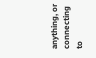anything, or connecting to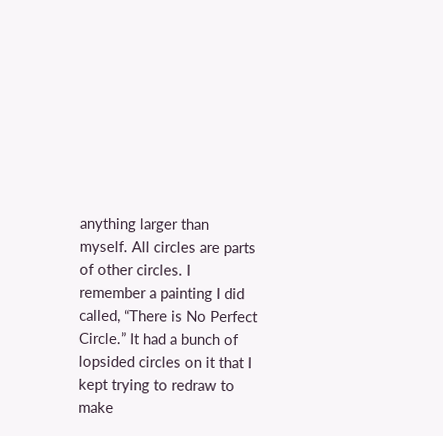anything larger than myself. All circles are parts of other circles. I remember a painting I did called, “There is No Perfect Circle.” It had a bunch of lopsided circles on it that I kept trying to redraw to make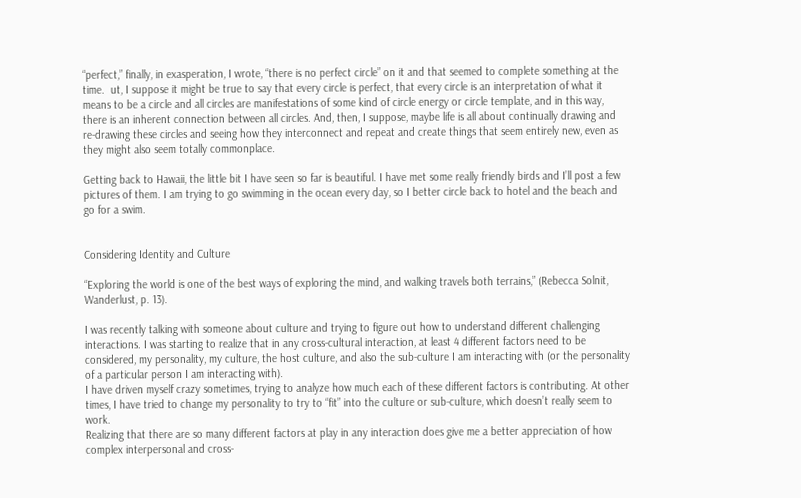“perfect,” finally, in exasperation, I wrote, “there is no perfect circle” on it and that seemed to complete something at the time.  ut, I suppose it might be true to say that every circle is perfect, that every circle is an interpretation of what it means to be a circle and all circles are manifestations of some kind of circle energy or circle template, and in this way, there is an inherent connection between all circles. And, then, I suppose, maybe life is all about continually drawing and re-drawing these circles and seeing how they interconnect and repeat and create things that seem entirely new, even as they might also seem totally commonplace.

Getting back to Hawaii, the little bit I have seen so far is beautiful. I have met some really friendly birds and I’ll post a few pictures of them. I am trying to go swimming in the ocean every day, so I better circle back to hotel and the beach and go for a swim.


Considering Identity and Culture

“Exploring the world is one of the best ways of exploring the mind, and walking travels both terrains,” (Rebecca Solnit, Wanderlust, p. 13).

I was recently talking with someone about culture and trying to figure out how to understand different challenging interactions. I was starting to realize that in any cross-cultural interaction, at least 4 different factors need to be considered, my personality, my culture, the host culture, and also the sub-culture I am interacting with (or the personality of a particular person I am interacting with).
I have driven myself crazy sometimes, trying to analyze how much each of these different factors is contributing. At other times, I have tried to change my personality to try to “fit” into the culture or sub-culture, which doesn’t really seem to work.
Realizing that there are so many different factors at play in any interaction does give me a better appreciation of how complex interpersonal and cross-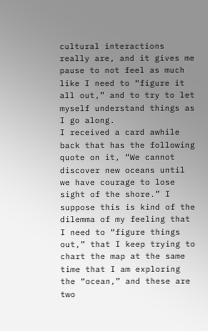cultural interactions really are, and it gives me pause to not feel as much like I need to “figure it all out,” and to try to let myself understand things as I go along.
I received a card awhile back that has the following quote on it, “We cannot discover new oceans until we have courage to lose sight of the shore.” I suppose this is kind of the dilemma of my feeling that I need to “figure things out,” that I keep trying to chart the map at the same time that I am exploring the “ocean,” and these are two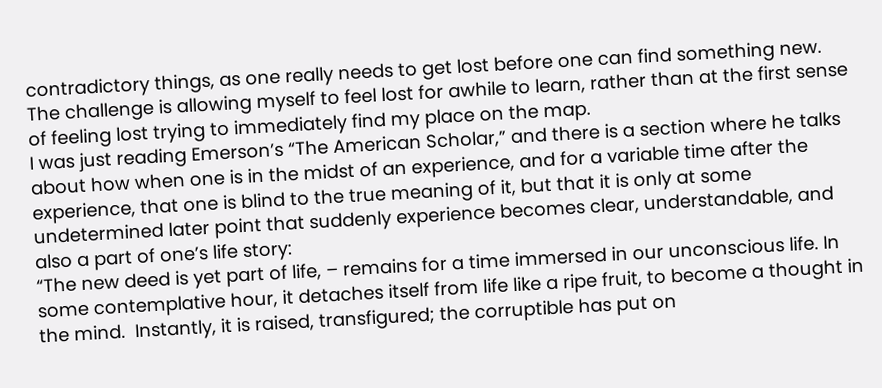contradictory things, as one really needs to get lost before one can find something new. The challenge is allowing myself to feel lost for awhile to learn, rather than at the first sense of feeling lost trying to immediately find my place on the map.
I was just reading Emerson’s “The American Scholar,” and there is a section where he talks about how when one is in the midst of an experience, and for a variable time after the experience, that one is blind to the true meaning of it, but that it is only at some undetermined later point that suddenly experience becomes clear, understandable, and also a part of one’s life story:
“The new deed is yet part of life, – remains for a time immersed in our unconscious life. In some contemplative hour, it detaches itself from life like a ripe fruit, to become a thought in the mind.  Instantly, it is raised, transfigured; the corruptible has put on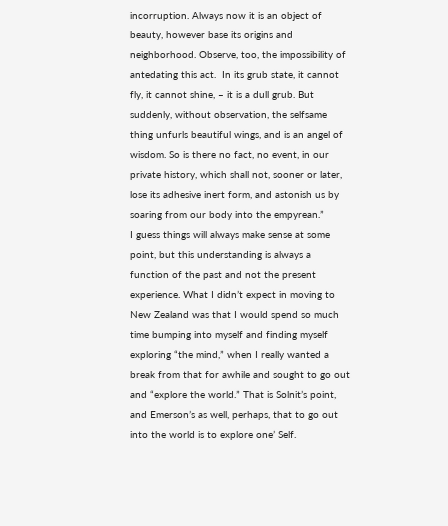incorruption. Always now it is an object of beauty, however base its origins and neighborhood. Observe, too, the impossibility of antedating this act.  In its grub state, it cannot fly, it cannot shine, – it is a dull grub. But suddenly, without observation, the selfsame thing unfurls beautiful wings, and is an angel of wisdom. So is there no fact, no event, in our private history, which shall not, sooner or later, lose its adhesive inert form, and astonish us by soaring from our body into the empyrean.”
I guess things will always make sense at some point, but this understanding is always a function of the past and not the present experience. What I didn’t expect in moving to New Zealand was that I would spend so much time bumping into myself and finding myself exploring “the mind,” when I really wanted a break from that for awhile and sought to go out and “explore the world.” That is Solnit’s point, and Emerson’s as well, perhaps, that to go out into the world is to explore one’ Self.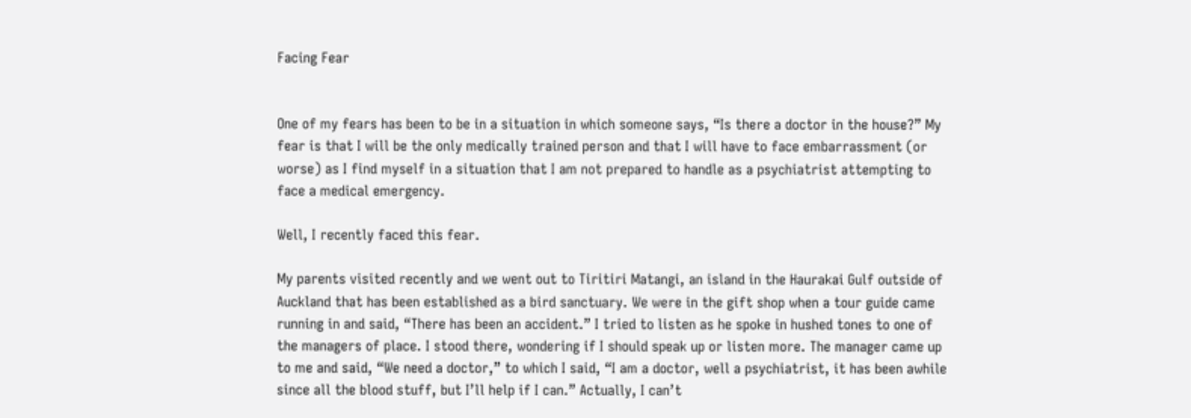Facing Fear


One of my fears has been to be in a situation in which someone says, “Is there a doctor in the house?” My fear is that I will be the only medically trained person and that I will have to face embarrassment (or worse) as I find myself in a situation that I am not prepared to handle as a psychiatrist attempting to face a medical emergency.

Well, I recently faced this fear.

My parents visited recently and we went out to Tiritiri Matangi, an island in the Haurakai Gulf outside of Auckland that has been established as a bird sanctuary. We were in the gift shop when a tour guide came running in and said, “There has been an accident.” I tried to listen as he spoke in hushed tones to one of the managers of place. I stood there, wondering if I should speak up or listen more. The manager came up to me and said, “We need a doctor,” to which I said, “I am a doctor, well a psychiatrist, it has been awhile since all the blood stuff, but I’ll help if I can.” Actually, I can’t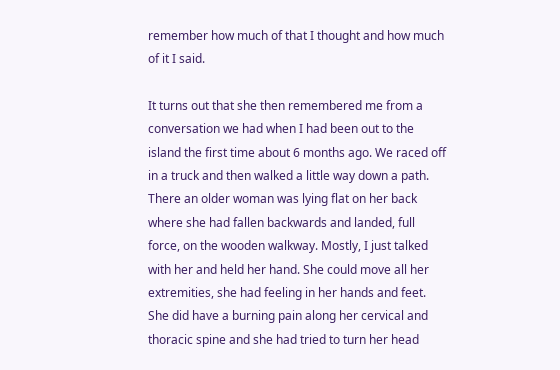remember how much of that I thought and how much of it I said.

It turns out that she then remembered me from a conversation we had when I had been out to the island the first time about 6 months ago. We raced off in a truck and then walked a little way down a path. There an older woman was lying flat on her back where she had fallen backwards and landed, full force, on the wooden walkway. Mostly, I just talked with her and held her hand. She could move all her extremities, she had feeling in her hands and feet. She did have a burning pain along her cervical and thoracic spine and she had tried to turn her head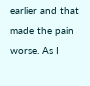earlier and that made the pain worse. As I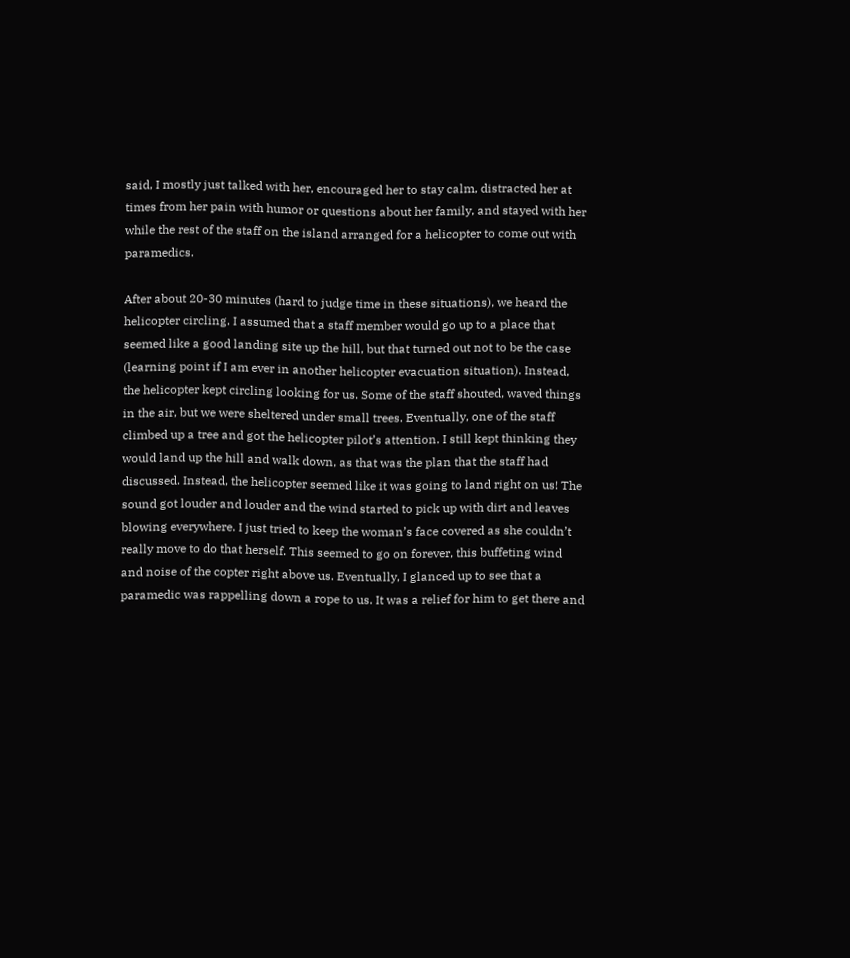said, I mostly just talked with her, encouraged her to stay calm, distracted her at times from her pain with humor or questions about her family, and stayed with her while the rest of the staff on the island arranged for a helicopter to come out with paramedics.

After about 20-30 minutes (hard to judge time in these situations), we heard the helicopter circling. I assumed that a staff member would go up to a place that seemed like a good landing site up the hill, but that turned out not to be the case (learning point if I am ever in another helicopter evacuation situation). Instead, the helicopter kept circling looking for us. Some of the staff shouted, waved things in the air, but we were sheltered under small trees. Eventually, one of the staff climbed up a tree and got the helicopter pilot’s attention. I still kept thinking they would land up the hill and walk down, as that was the plan that the staff had discussed. Instead, the helicopter seemed like it was going to land right on us! The sound got louder and louder and the wind started to pick up with dirt and leaves blowing everywhere. I just tried to keep the woman’s face covered as she couldn’t really move to do that herself. This seemed to go on forever, this buffeting wind and noise of the copter right above us. Eventually, I glanced up to see that a paramedic was rappelling down a rope to us. It was a relief for him to get there and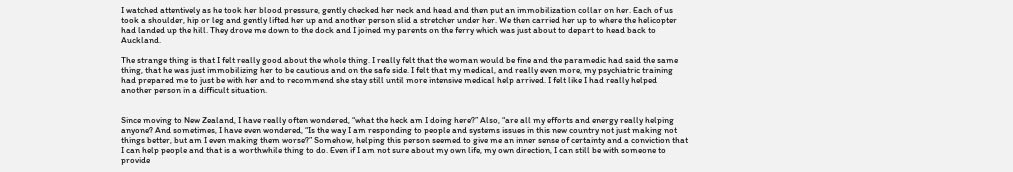I watched attentively as he took her blood pressure, gently checked her neck and head and then put an immobilization collar on her. Each of us took a shoulder, hip or leg and gently lifted her up and another person slid a stretcher under her. We then carried her up to where the helicopter had landed up the hill. They drove me down to the dock and I joined my parents on the ferry which was just about to depart to head back to Auckland.

The strange thing is that I felt really good about the whole thing. I really felt that the woman would be fine and the paramedic had said the same thing, that he was just immobilizing her to be cautious and on the safe side. I felt that my medical, and really even more, my psychiatric training had prepared me to just be with her and to recommend she stay still until more intensive medical help arrived. I felt like I had really helped another person in a difficult situation.


Since moving to New Zealand, I have really often wondered, “what the heck am I doing here?” Also, “are all my efforts and energy really helping anyone? And sometimes, I have even wondered, “Is the way I am responding to people and systems issues in this new country not just making not things better, but am I even making them worse?” Somehow, helping this person seemed to give me an inner sense of certainty and a conviction that I can help people and that is a worthwhile thing to do. Even if I am not sure about my own life, my own direction, I can still be with someone to provide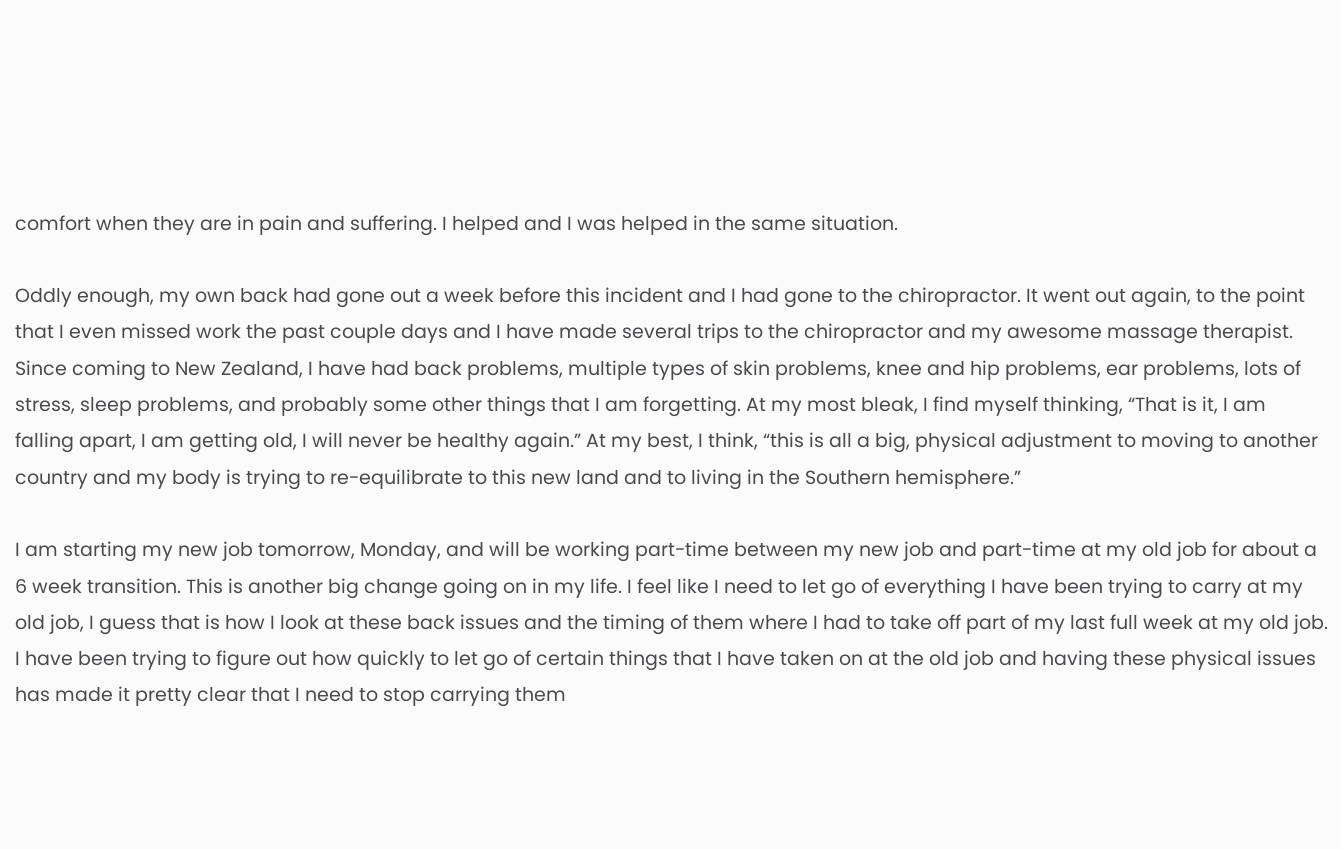comfort when they are in pain and suffering. I helped and I was helped in the same situation.

Oddly enough, my own back had gone out a week before this incident and I had gone to the chiropractor. It went out again, to the point that I even missed work the past couple days and I have made several trips to the chiropractor and my awesome massage therapist. Since coming to New Zealand, I have had back problems, multiple types of skin problems, knee and hip problems, ear problems, lots of stress, sleep problems, and probably some other things that I am forgetting. At my most bleak, I find myself thinking, “That is it, I am falling apart, I am getting old, I will never be healthy again.” At my best, I think, “this is all a big, physical adjustment to moving to another country and my body is trying to re-equilibrate to this new land and to living in the Southern hemisphere.”

I am starting my new job tomorrow, Monday, and will be working part-time between my new job and part-time at my old job for about a 6 week transition. This is another big change going on in my life. I feel like I need to let go of everything I have been trying to carry at my old job, I guess that is how I look at these back issues and the timing of them where I had to take off part of my last full week at my old job. I have been trying to figure out how quickly to let go of certain things that I have taken on at the old job and having these physical issues has made it pretty clear that I need to stop carrying them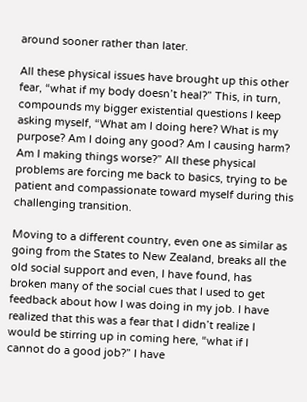around sooner rather than later.

All these physical issues have brought up this other fear, “what if my body doesn’t heal?” This, in turn, compounds my bigger existential questions I keep asking myself, “What am I doing here? What is my purpose? Am I doing any good? Am I causing harm? Am I making things worse?” All these physical problems are forcing me back to basics, trying to be patient and compassionate toward myself during this challenging transition.

Moving to a different country, even one as similar as going from the States to New Zealand, breaks all the old social support and even, I have found, has broken many of the social cues that I used to get feedback about how I was doing in my job. I have realized that this was a fear that I didn’t realize I would be stirring up in coming here, “what if I cannot do a good job?” I have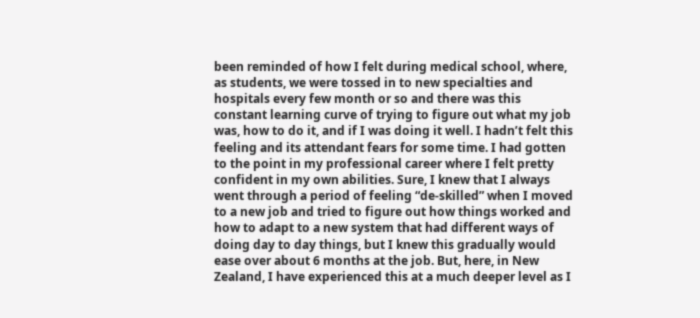been reminded of how I felt during medical school, where, as students, we were tossed in to new specialties and hospitals every few month or so and there was this constant learning curve of trying to figure out what my job was, how to do it, and if I was doing it well. I hadn’t felt this feeling and its attendant fears for some time. I had gotten to the point in my professional career where I felt pretty confident in my own abilities. Sure, I knew that I always went through a period of feeling “de-skilled” when I moved to a new job and tried to figure out how things worked and how to adapt to a new system that had different ways of doing day to day things, but I knew this gradually would ease over about 6 months at the job. But, here, in New Zealand, I have experienced this at a much deeper level as I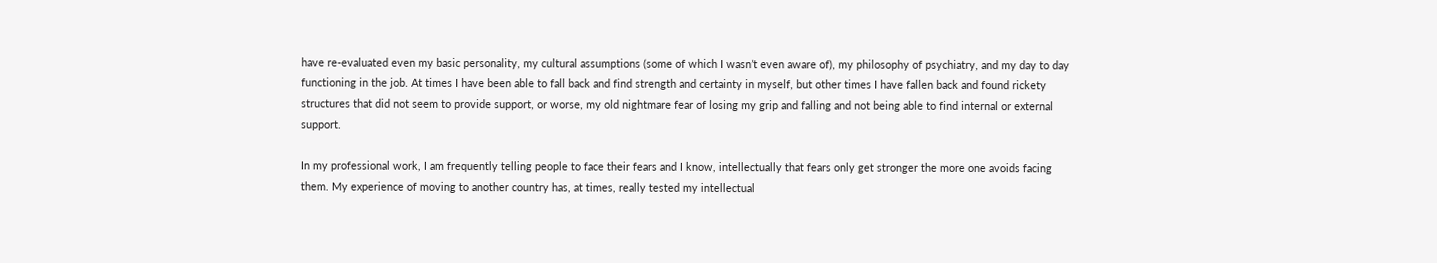have re-evaluated even my basic personality, my cultural assumptions (some of which I wasn’t even aware of), my philosophy of psychiatry, and my day to day functioning in the job. At times I have been able to fall back and find strength and certainty in myself, but other times I have fallen back and found rickety structures that did not seem to provide support, or worse, my old nightmare fear of losing my grip and falling and not being able to find internal or external support.

In my professional work, I am frequently telling people to face their fears and I know, intellectually that fears only get stronger the more one avoids facing them. My experience of moving to another country has, at times, really tested my intellectual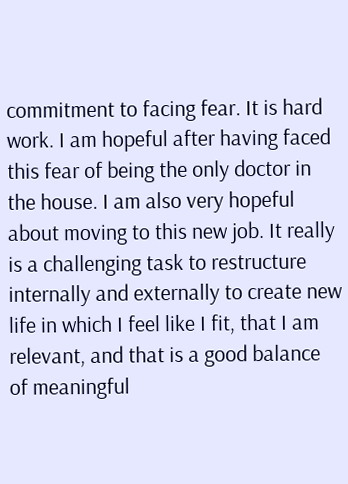commitment to facing fear. It is hard work. I am hopeful after having faced this fear of being the only doctor in the house. I am also very hopeful about moving to this new job. It really is a challenging task to restructure internally and externally to create new life in which I feel like I fit, that I am relevant, and that is a good balance of meaningful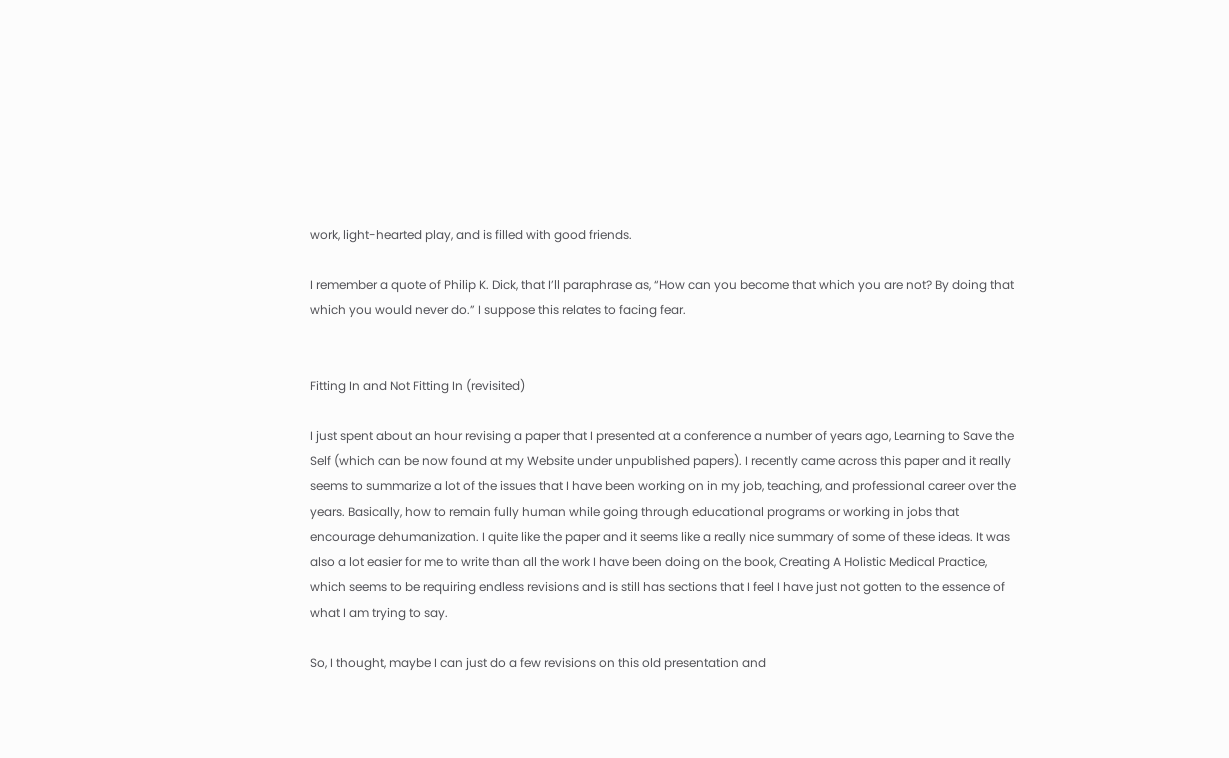work, light-hearted play, and is filled with good friends.

I remember a quote of Philip K. Dick, that I’ll paraphrase as, “How can you become that which you are not? By doing that which you would never do.” I suppose this relates to facing fear.


Fitting In and Not Fitting In (revisited)

I just spent about an hour revising a paper that I presented at a conference a number of years ago, Learning to Save the Self (which can be now found at my Website under unpublished papers). I recently came across this paper and it really seems to summarize a lot of the issues that I have been working on in my job, teaching, and professional career over the years. Basically, how to remain fully human while going through educational programs or working in jobs that encourage dehumanization. I quite like the paper and it seems like a really nice summary of some of these ideas. It was also a lot easier for me to write than all the work I have been doing on the book, Creating A Holistic Medical Practice, which seems to be requiring endless revisions and is still has sections that I feel I have just not gotten to the essence of what I am trying to say.

So, I thought, maybe I can just do a few revisions on this old presentation and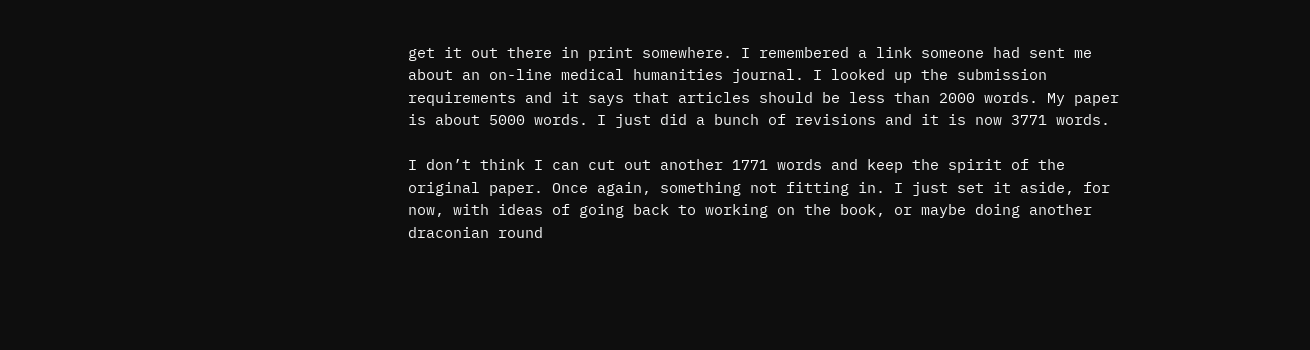get it out there in print somewhere. I remembered a link someone had sent me about an on-line medical humanities journal. I looked up the submission requirements and it says that articles should be less than 2000 words. My paper is about 5000 words. I just did a bunch of revisions and it is now 3771 words.

I don’t think I can cut out another 1771 words and keep the spirit of the original paper. Once again, something not fitting in. I just set it aside, for now, with ideas of going back to working on the book, or maybe doing another draconian round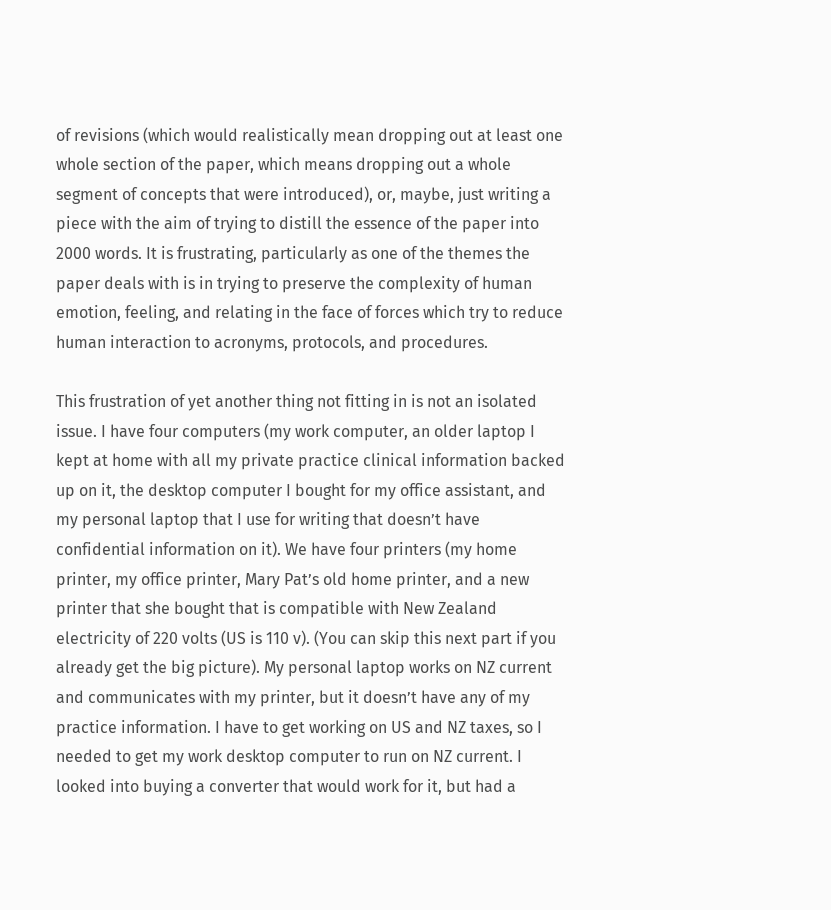of revisions (which would realistically mean dropping out at least one whole section of the paper, which means dropping out a whole segment of concepts that were introduced), or, maybe, just writing a piece with the aim of trying to distill the essence of the paper into 2000 words. It is frustrating, particularly as one of the themes the paper deals with is in trying to preserve the complexity of human emotion, feeling, and relating in the face of forces which try to reduce human interaction to acronyms, protocols, and procedures.

This frustration of yet another thing not fitting in is not an isolated issue. I have four computers (my work computer, an older laptop I kept at home with all my private practice clinical information backed up on it, the desktop computer I bought for my office assistant, and my personal laptop that I use for writing that doesn’t have confidential information on it). We have four printers (my home printer, my office printer, Mary Pat’s old home printer, and a new printer that she bought that is compatible with New Zealand electricity of 220 volts (US is 110 v). (You can skip this next part if you already get the big picture). My personal laptop works on NZ current and communicates with my printer, but it doesn’t have any of my practice information. I have to get working on US and NZ taxes, so I needed to get my work desktop computer to run on NZ current. I looked into buying a converter that would work for it, but had a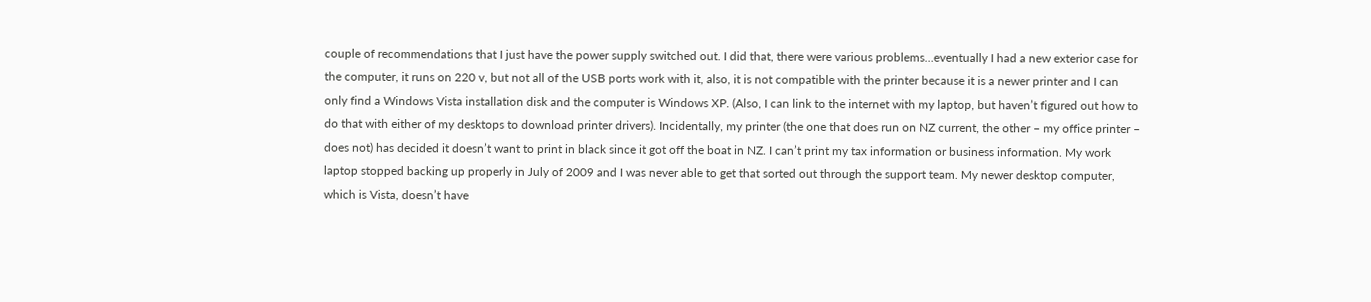couple of recommendations that I just have the power supply switched out. I did that, there were various problems…eventually I had a new exterior case for the computer, it runs on 220 v, but not all of the USB ports work with it, also, it is not compatible with the printer because it is a newer printer and I can only find a Windows Vista installation disk and the computer is Windows XP. (Also, I can link to the internet with my laptop, but haven’t figured out how to do that with either of my desktops to download printer drivers). Incidentally, my printer (the one that does run on NZ current, the other – my office printer – does not) has decided it doesn’t want to print in black since it got off the boat in NZ. I can’t print my tax information or business information. My work laptop stopped backing up properly in July of 2009 and I was never able to get that sorted out through the support team. My newer desktop computer, which is Vista, doesn’t have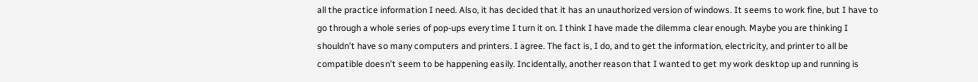all the practice information I need. Also, it has decided that it has an unauthorized version of windows. It seems to work fine, but I have to go through a whole series of pop-ups every time I turn it on. I think I have made the dilemma clear enough. Maybe you are thinking I shouldn’t have so many computers and printers. I agree. The fact is, I do, and to get the information, electricity, and printer to all be compatible doesn’t seem to be happening easily. Incidentally, another reason that I wanted to get my work desktop up and running is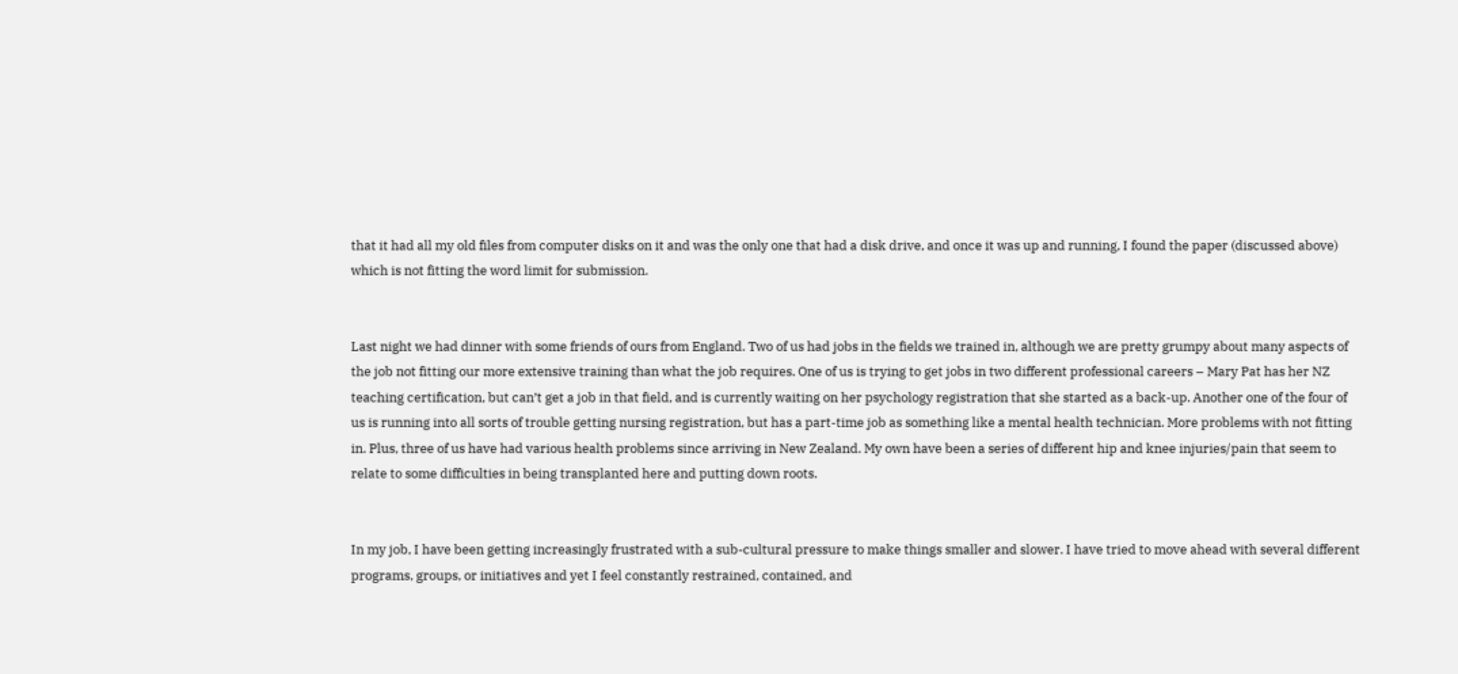that it had all my old files from computer disks on it and was the only one that had a disk drive, and once it was up and running, I found the paper (discussed above) which is not fitting the word limit for submission.


Last night we had dinner with some friends of ours from England. Two of us had jobs in the fields we trained in, although we are pretty grumpy about many aspects of the job not fitting our more extensive training than what the job requires. One of us is trying to get jobs in two different professional careers – Mary Pat has her NZ teaching certification, but can’t get a job in that field, and is currently waiting on her psychology registration that she started as a back-up. Another one of the four of us is running into all sorts of trouble getting nursing registration, but has a part-time job as something like a mental health technician. More problems with not fitting in. Plus, three of us have had various health problems since arriving in New Zealand. My own have been a series of different hip and knee injuries/pain that seem to relate to some difficulties in being transplanted here and putting down roots.


In my job, I have been getting increasingly frustrated with a sub-cultural pressure to make things smaller and slower. I have tried to move ahead with several different programs, groups, or initiatives and yet I feel constantly restrained, contained, and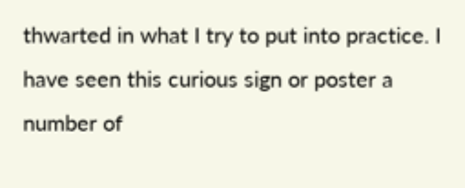thwarted in what I try to put into practice. I have seen this curious sign or poster a number of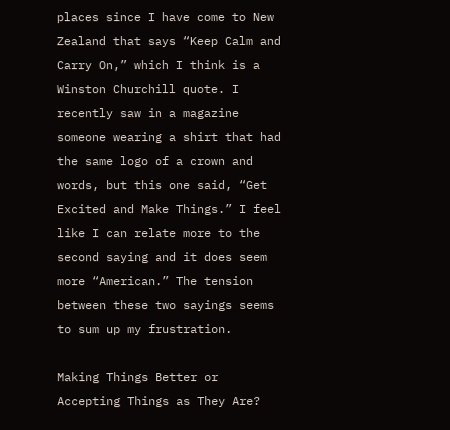places since I have come to New Zealand that says “Keep Calm and Carry On,” which I think is a Winston Churchill quote. I recently saw in a magazine someone wearing a shirt that had the same logo of a crown and words, but this one said, “Get Excited and Make Things.” I feel like I can relate more to the second saying and it does seem more “American.” The tension between these two sayings seems to sum up my frustration.

Making Things Better or Accepting Things as They Are?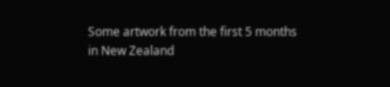Some artwork from the first 5 months in New Zealand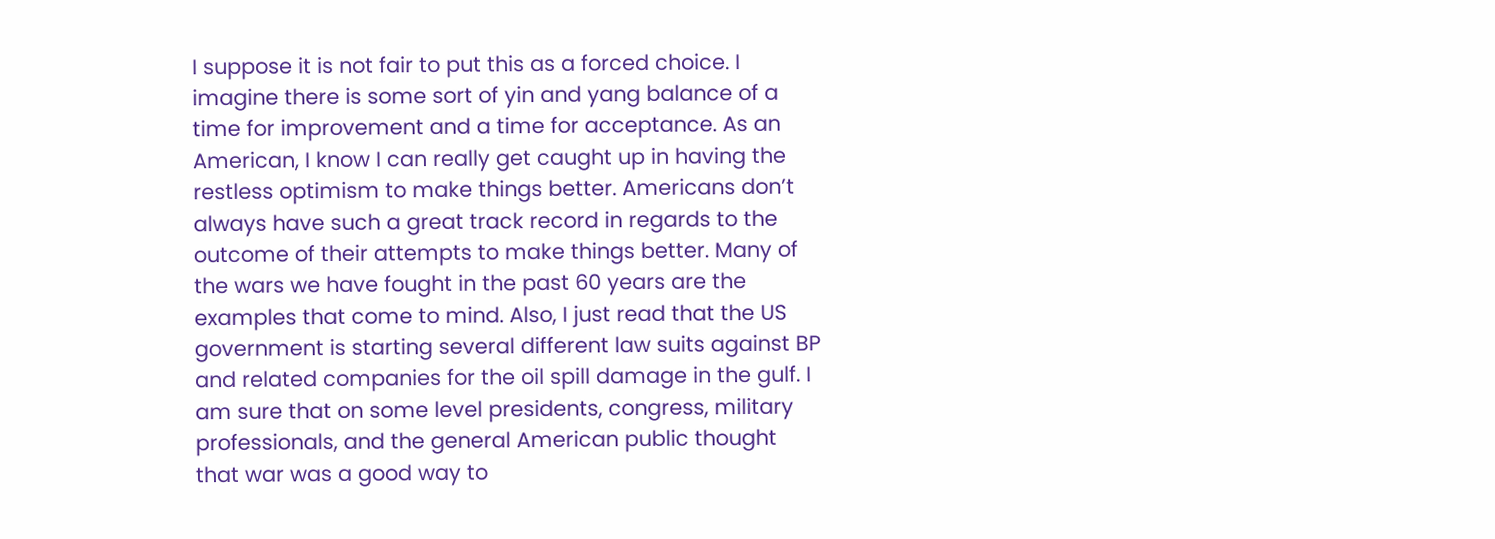I suppose it is not fair to put this as a forced choice. I imagine there is some sort of yin and yang balance of a time for improvement and a time for acceptance. As an American, I know I can really get caught up in having the restless optimism to make things better. Americans don’t always have such a great track record in regards to the outcome of their attempts to make things better. Many of the wars we have fought in the past 60 years are the examples that come to mind. Also, I just read that the US government is starting several different law suits against BP and related companies for the oil spill damage in the gulf. I am sure that on some level presidents, congress, military professionals, and the general American public thought that war was a good way to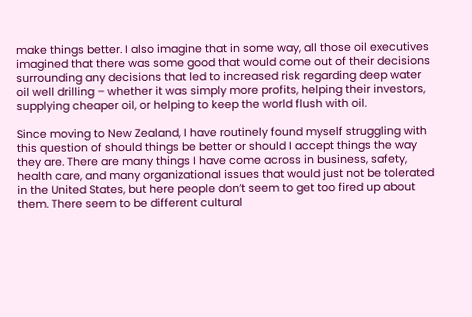make things better. I also imagine that in some way, all those oil executives imagined that there was some good that would come out of their decisions surrounding any decisions that led to increased risk regarding deep water oil well drilling – whether it was simply more profits, helping their investors, supplying cheaper oil, or helping to keep the world flush with oil.

Since moving to New Zealand, I have routinely found myself struggling with this question of should things be better or should I accept things the way they are. There are many things I have come across in business, safety, health care, and many organizational issues that would just not be tolerated in the United States, but here people don’t seem to get too fired up about them. There seem to be different cultural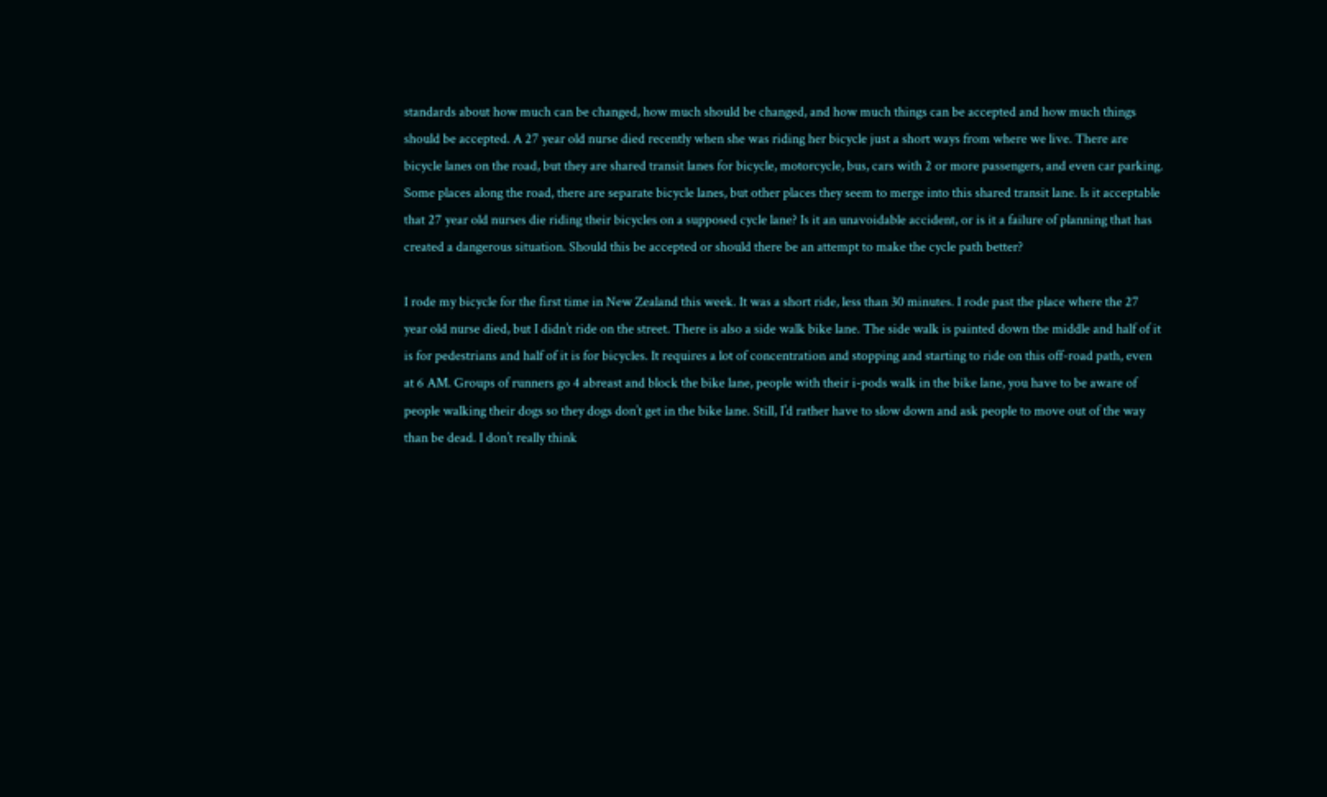standards about how much can be changed, how much should be changed, and how much things can be accepted and how much things should be accepted. A 27 year old nurse died recently when she was riding her bicycle just a short ways from where we live. There are bicycle lanes on the road, but they are shared transit lanes for bicycle, motorcycle, bus, cars with 2 or more passengers, and even car parking. Some places along the road, there are separate bicycle lanes, but other places they seem to merge into this shared transit lane. Is it acceptable that 27 year old nurses die riding their bicycles on a supposed cycle lane? Is it an unavoidable accident, or is it a failure of planning that has created a dangerous situation. Should this be accepted or should there be an attempt to make the cycle path better?

I rode my bicycle for the first time in New Zealand this week. It was a short ride, less than 30 minutes. I rode past the place where the 27 year old nurse died, but I didn’t ride on the street. There is also a side walk bike lane. The side walk is painted down the middle and half of it is for pedestrians and half of it is for bicycles. It requires a lot of concentration and stopping and starting to ride on this off-road path, even at 6 AM. Groups of runners go 4 abreast and block the bike lane, people with their i-pods walk in the bike lane, you have to be aware of people walking their dogs so they dogs don’t get in the bike lane. Still, I’d rather have to slow down and ask people to move out of the way than be dead. I don’t really think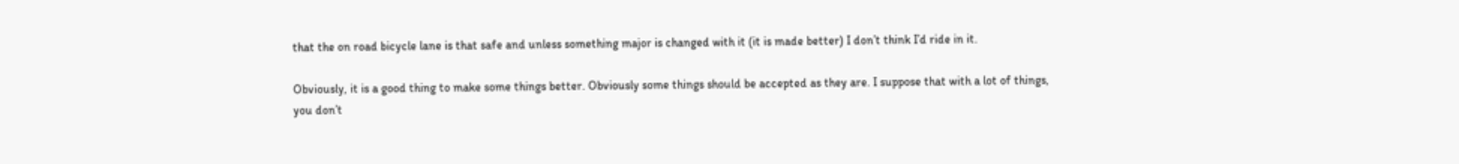that the on road bicycle lane is that safe and unless something major is changed with it (it is made better) I don’t think I’d ride in it.

Obviously, it is a good thing to make some things better. Obviously some things should be accepted as they are. I suppose that with a lot of things, you don’t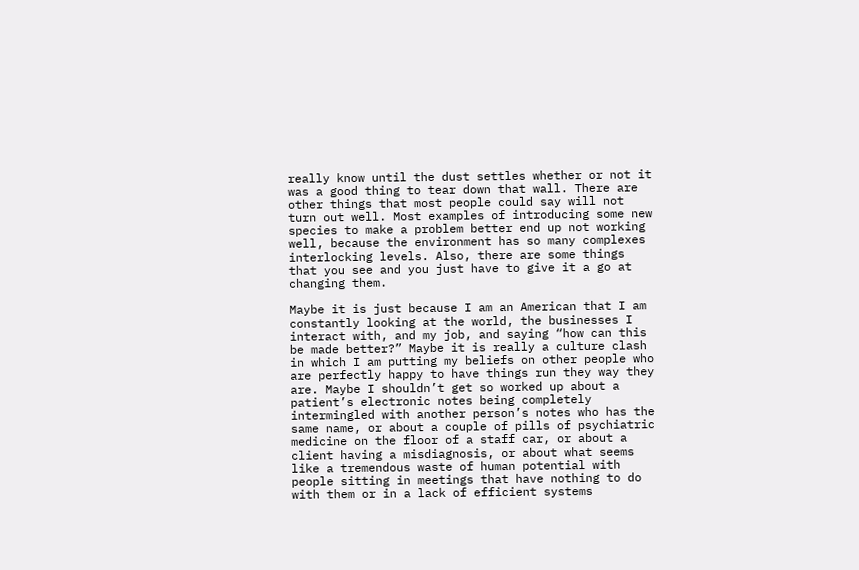really know until the dust settles whether or not it was a good thing to tear down that wall. There are other things that most people could say will not turn out well. Most examples of introducing some new species to make a problem better end up not working well, because the environment has so many complexes interlocking levels. Also, there are some things that you see and you just have to give it a go at changing them.

Maybe it is just because I am an American that I am constantly looking at the world, the businesses I interact with, and my job, and saying “how can this be made better?” Maybe it is really a culture clash in which I am putting my beliefs on other people who are perfectly happy to have things run they way they are. Maybe I shouldn’t get so worked up about a patient’s electronic notes being completely intermingled with another person’s notes who has the same name, or about a couple of pills of psychiatric medicine on the floor of a staff car, or about a client having a misdiagnosis, or about what seems like a tremendous waste of human potential with people sitting in meetings that have nothing to do with them or in a lack of efficient systems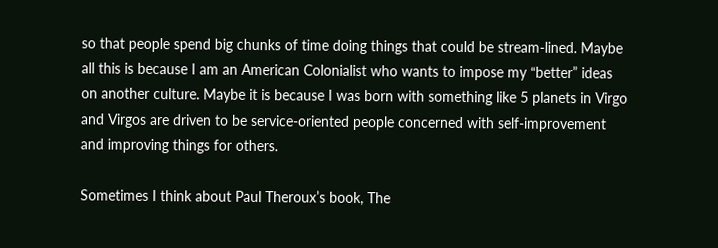so that people spend big chunks of time doing things that could be stream-lined. Maybe all this is because I am an American Colonialist who wants to impose my “better” ideas on another culture. Maybe it is because I was born with something like 5 planets in Virgo and Virgos are driven to be service-oriented people concerned with self-improvement and improving things for others.

Sometimes I think about Paul Theroux’s book, The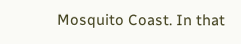Mosquito Coast. In that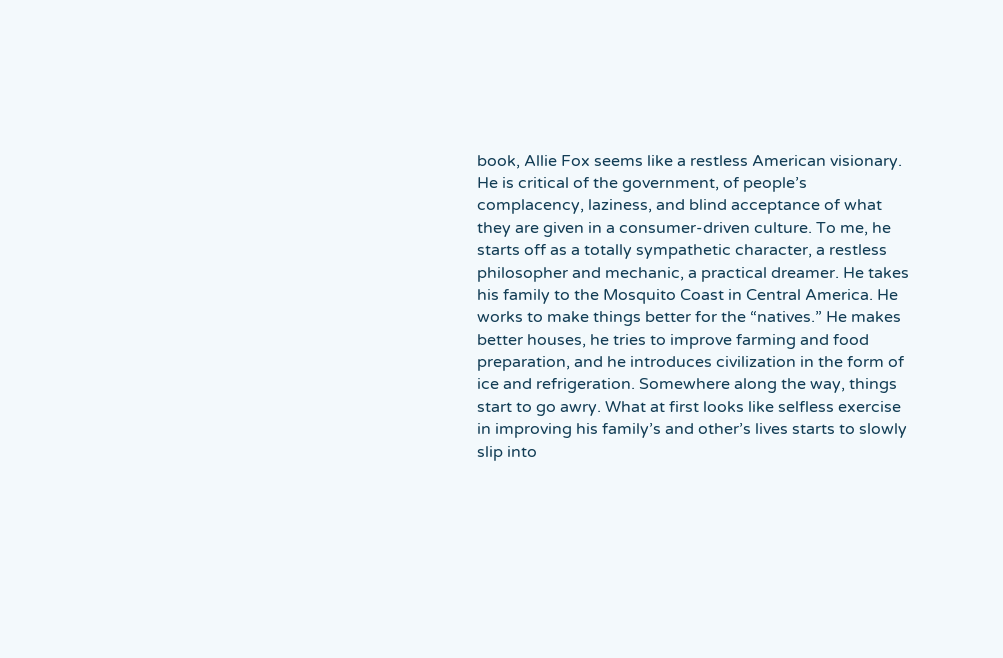book, Allie Fox seems like a restless American visionary. He is critical of the government, of people’s complacency, laziness, and blind acceptance of what they are given in a consumer-driven culture. To me, he starts off as a totally sympathetic character, a restless philosopher and mechanic, a practical dreamer. He takes his family to the Mosquito Coast in Central America. He works to make things better for the “natives.” He makes better houses, he tries to improve farming and food preparation, and he introduces civilization in the form of ice and refrigeration. Somewhere along the way, things start to go awry. What at first looks like selfless exercise in improving his family’s and other’s lives starts to slowly slip into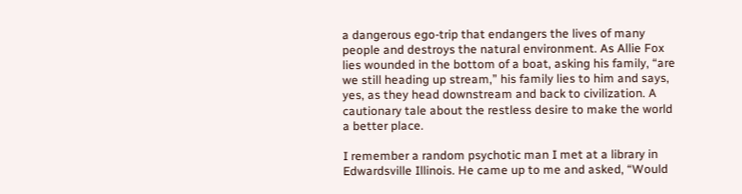a dangerous ego-trip that endangers the lives of many people and destroys the natural environment. As Allie Fox lies wounded in the bottom of a boat, asking his family, “are we still heading up stream,” his family lies to him and says, yes, as they head downstream and back to civilization. A cautionary tale about the restless desire to make the world a better place.

I remember a random psychotic man I met at a library in Edwardsville Illinois. He came up to me and asked, “Would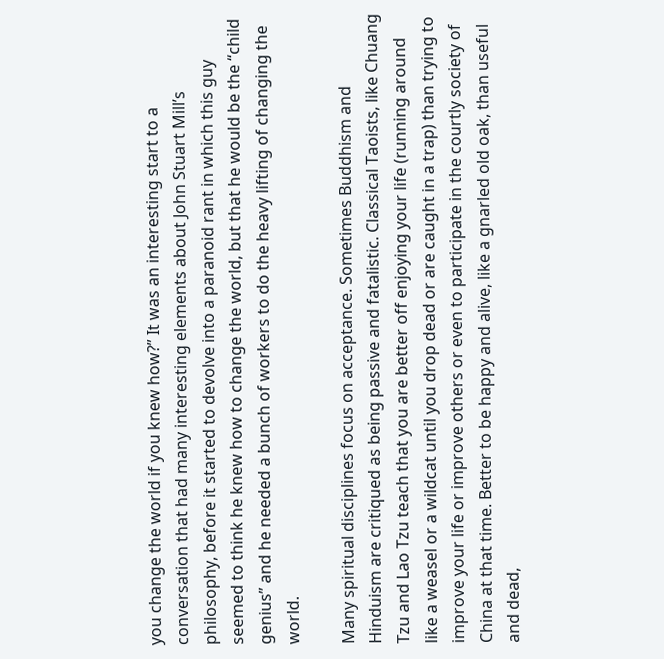you change the world if you knew how?” It was an interesting start to a conversation that had many interesting elements about John Stuart Mill’s philosophy, before it started to devolve into a paranoid rant in which this guy seemed to think he knew how to change the world, but that he would be the “child genius” and he needed a bunch of workers to do the heavy lifting of changing the world.

Many spiritual disciplines focus on acceptance. Sometimes Buddhism and Hinduism are critiqued as being passive and fatalistic. Classical Taoists, like Chuang Tzu and Lao Tzu teach that you are better off enjoying your life (running around like a weasel or a wildcat until you drop dead or are caught in a trap) than trying to improve your life or improve others or even to participate in the courtly society of China at that time. Better to be happy and alive, like a gnarled old oak, than useful and dead,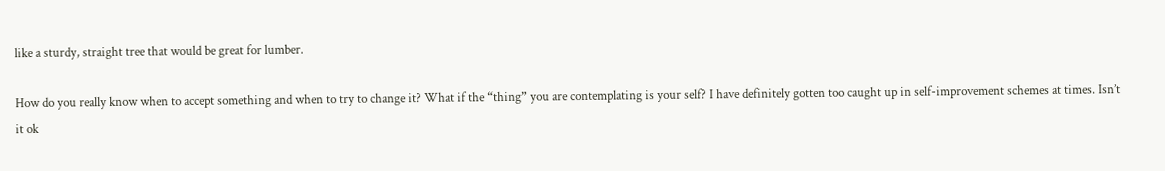like a sturdy, straight tree that would be great for lumber.

How do you really know when to accept something and when to try to change it? What if the “thing” you are contemplating is your self? I have definitely gotten too caught up in self-improvement schemes at times. Isn’t it ok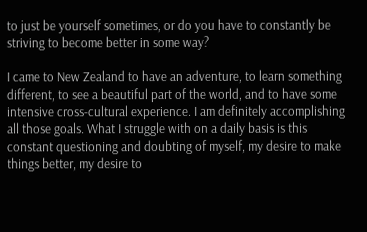to just be yourself sometimes, or do you have to constantly be striving to become better in some way?

I came to New Zealand to have an adventure, to learn something different, to see a beautiful part of the world, and to have some intensive cross-cultural experience. I am definitely accomplishing all those goals. What I struggle with on a daily basis is this constant questioning and doubting of myself, my desire to make things better, my desire to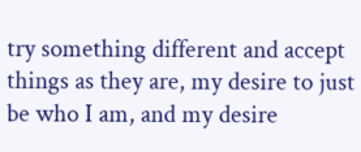try something different and accept things as they are, my desire to just be who I am, and my desire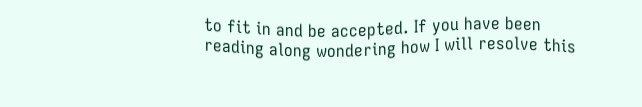to fit in and be accepted. If you have been reading along wondering how I will resolve this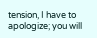tension, I have to apologize; you will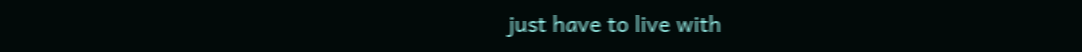just have to live with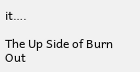it….

The Up Side of Burn Out